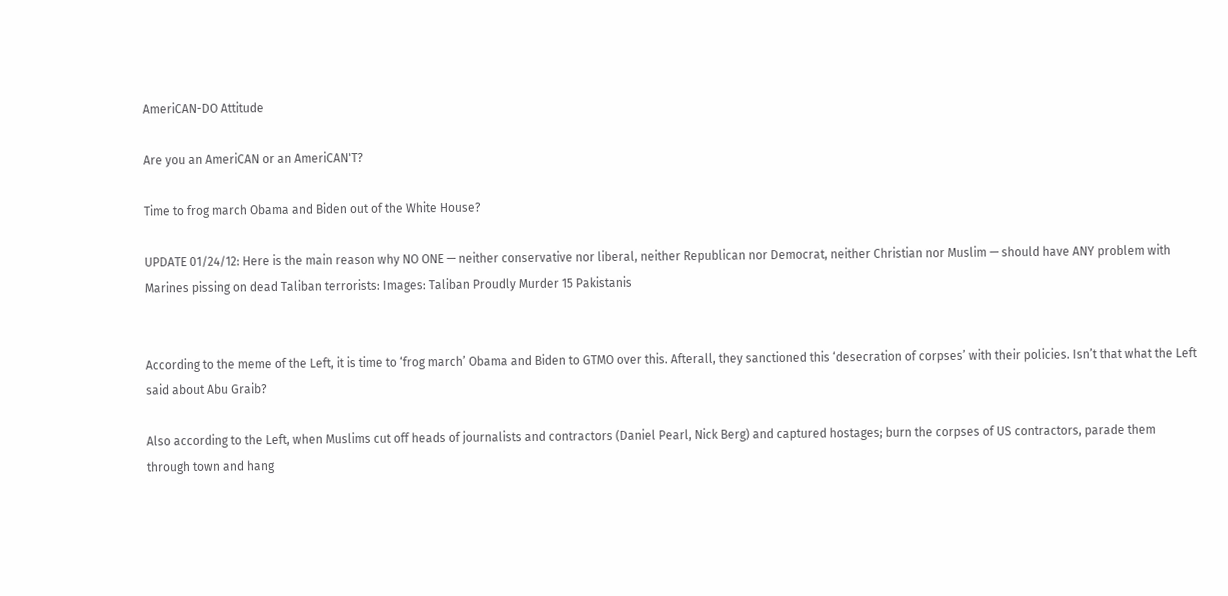AmeriCAN-DO Attitude

Are you an AmeriCAN or an AmeriCAN'T?

Time to frog march Obama and Biden out of the White House?

UPDATE 01/24/12: Here is the main reason why NO ONE — neither conservative nor liberal, neither Republican nor Democrat, neither Christian nor Muslim — should have ANY problem with Marines pissing on dead Taliban terrorists: Images: Taliban Proudly Murder 15 Pakistanis


According to the meme of the Left, it is time to ‘frog march’ Obama and Biden to GTMO over this. Afterall, they sanctioned this ‘desecration of corpses’ with their policies. Isn’t that what the Left said about Abu Graib?

Also according to the Left, when Muslims cut off heads of journalists and contractors (Daniel Pearl, Nick Berg) and captured hostages; burn the corpses of US contractors, parade them through town and hang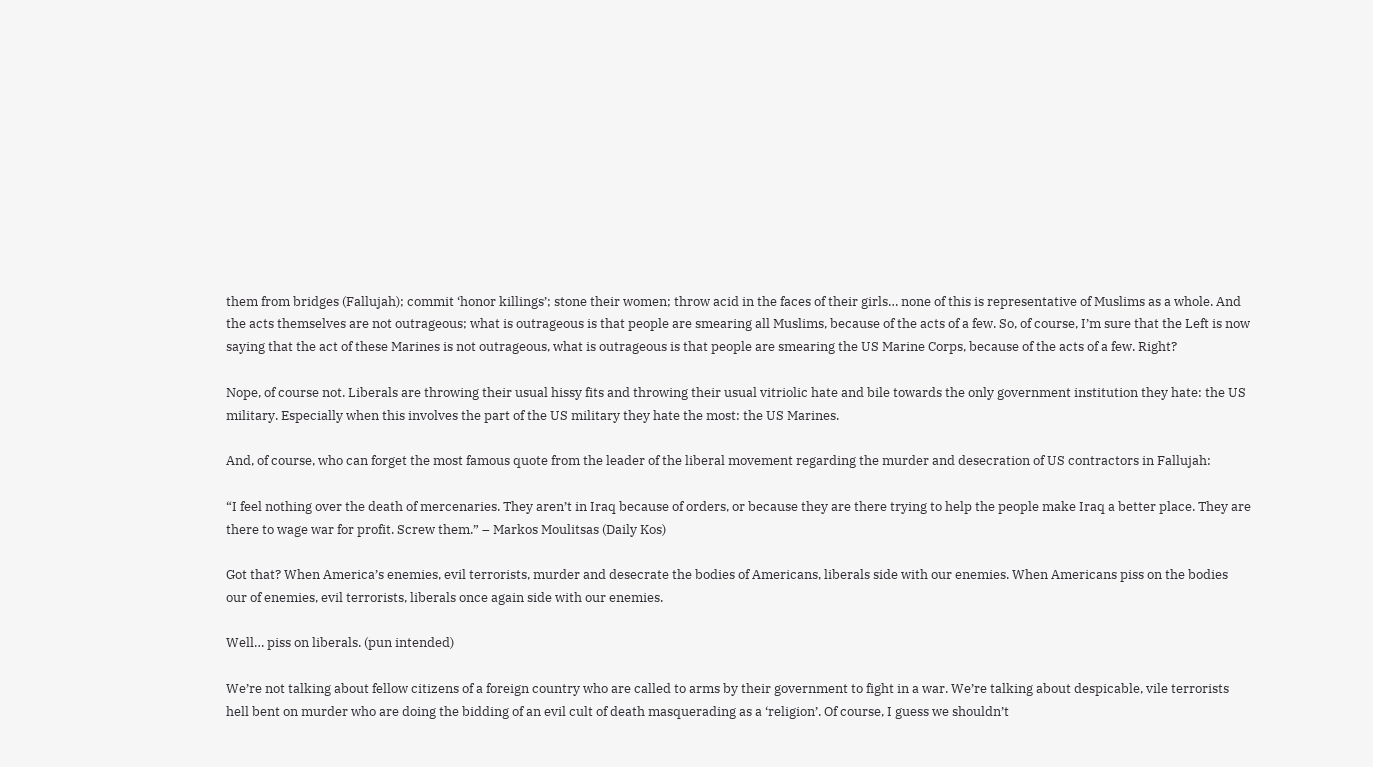them from bridges (Fallujah); commit ‘honor killings’; stone their women; throw acid in the faces of their girls… none of this is representative of Muslims as a whole. And the acts themselves are not outrageous; what is outrageous is that people are smearing all Muslims, because of the acts of a few. So, of course, I’m sure that the Left is now saying that the act of these Marines is not outrageous, what is outrageous is that people are smearing the US Marine Corps, because of the acts of a few. Right?

Nope, of course not. Liberals are throwing their usual hissy fits and throwing their usual vitriolic hate and bile towards the only government institution they hate: the US military. Especially when this involves the part of the US military they hate the most: the US Marines.

And, of course, who can forget the most famous quote from the leader of the liberal movement regarding the murder and desecration of US contractors in Fallujah:

“I feel nothing over the death of mercenaries. They aren’t in Iraq because of orders, or because they are there trying to help the people make Iraq a better place. They are there to wage war for profit. Screw them.” – Markos Moulitsas (Daily Kos)

Got that? When America’s enemies, evil terrorists, murder and desecrate the bodies of Americans, liberals side with our enemies. When Americans piss on the bodies our of enemies, evil terrorists, liberals once again side with our enemies.

Well… piss on liberals. (pun intended)

We’re not talking about fellow citizens of a foreign country who are called to arms by their government to fight in a war. We’re talking about despicable, vile terrorists hell bent on murder who are doing the bidding of an evil cult of death masquerading as a ‘religion’. Of course, I guess we shouldn’t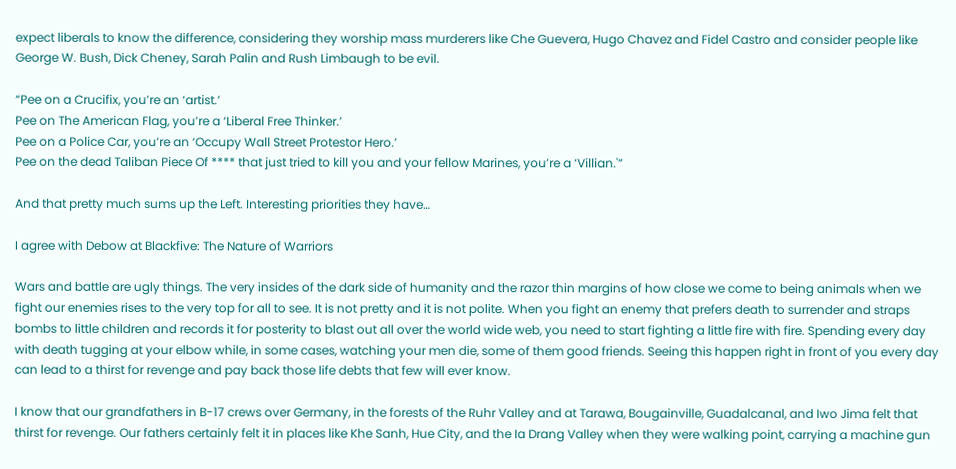expect liberals to know the difference, considering they worship mass murderers like Che Guevera, Hugo Chavez and Fidel Castro and consider people like George W. Bush, Dick Cheney, Sarah Palin and Rush Limbaugh to be evil.

“Pee on a Crucifix, you’re an ‘artist.’
Pee on The American Flag, you’re a ‘Liberal Free Thinker.’
Pee on a Police Car, you’re an ‘Occupy Wall Street Protestor Hero.’
Pee on the dead Taliban Piece Of **** that just tried to kill you and your fellow Marines, you’re a ‘Villian.'”

And that pretty much sums up the Left. Interesting priorities they have…

I agree with Debow at Blackfive: The Nature of Warriors

Wars and battle are ugly things. The very insides of the dark side of humanity and the razor thin margins of how close we come to being animals when we fight our enemies rises to the very top for all to see. It is not pretty and it is not polite. When you fight an enemy that prefers death to surrender and straps bombs to little children and records it for posterity to blast out all over the world wide web, you need to start fighting a little fire with fire. Spending every day with death tugging at your elbow while, in some cases, watching your men die, some of them good friends. Seeing this happen right in front of you every day can lead to a thirst for revenge and pay back those life debts that few will ever know.

I know that our grandfathers in B-17 crews over Germany, in the forests of the Ruhr Valley and at Tarawa, Bougainville, Guadalcanal, and Iwo Jima felt that thirst for revenge. Our fathers certainly felt it in places like Khe Sanh, Hue City, and the Ia Drang Valley when they were walking point, carrying a machine gun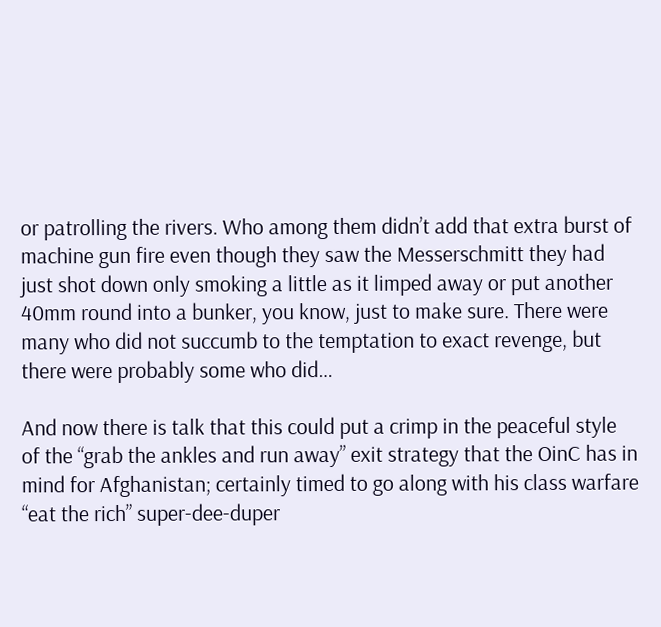or patrolling the rivers. Who among them didn’t add that extra burst of machine gun fire even though they saw the Messerschmitt they had just shot down only smoking a little as it limped away or put another 40mm round into a bunker, you know, just to make sure. There were many who did not succumb to the temptation to exact revenge, but there were probably some who did…

And now there is talk that this could put a crimp in the peaceful style of the “grab the ankles and run away” exit strategy that the OinC has in mind for Afghanistan; certainly timed to go along with his class warfare “eat the rich” super-dee-duper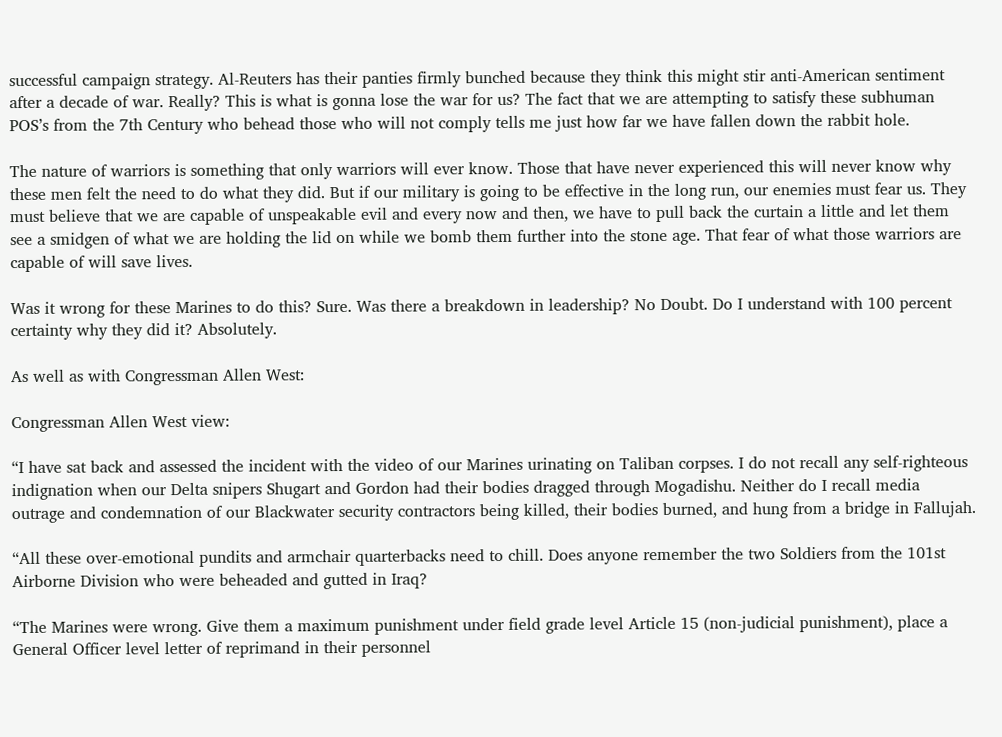successful campaign strategy. Al-Reuters has their panties firmly bunched because they think this might stir anti-American sentiment after a decade of war. Really? This is what is gonna lose the war for us? The fact that we are attempting to satisfy these subhuman POS’s from the 7th Century who behead those who will not comply tells me just how far we have fallen down the rabbit hole.

The nature of warriors is something that only warriors will ever know. Those that have never experienced this will never know why these men felt the need to do what they did. But if our military is going to be effective in the long run, our enemies must fear us. They must believe that we are capable of unspeakable evil and every now and then, we have to pull back the curtain a little and let them see a smidgen of what we are holding the lid on while we bomb them further into the stone age. That fear of what those warriors are capable of will save lives.

Was it wrong for these Marines to do this? Sure. Was there a breakdown in leadership? No Doubt. Do I understand with 100 percent certainty why they did it? Absolutely.

As well as with Congressman Allen West:

Congressman Allen West view:

“I have sat back and assessed the incident with the video of our Marines urinating on Taliban corpses. I do not recall any self-righteous indignation when our Delta snipers Shugart and Gordon had their bodies dragged through Mogadishu. Neither do I recall media outrage and condemnation of our Blackwater security contractors being killed, their bodies burned, and hung from a bridge in Fallujah.

“All these over-emotional pundits and armchair quarterbacks need to chill. Does anyone remember the two Soldiers from the 101st Airborne Division who were beheaded and gutted in Iraq?

“The Marines were wrong. Give them a maximum punishment under field grade level Article 15 (non-judicial punishment), place a General Officer level letter of reprimand in their personnel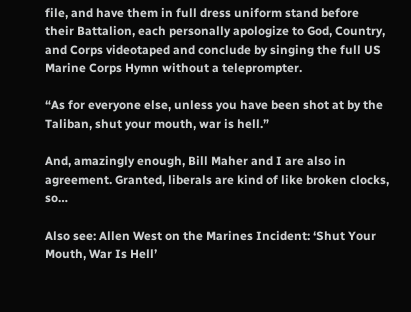file, and have them in full dress uniform stand before their Battalion, each personally apologize to God, Country, and Corps videotaped and conclude by singing the full US Marine Corps Hymn without a teleprompter.

“As for everyone else, unless you have been shot at by the Taliban, shut your mouth, war is hell.”

And, amazingly enough, Bill Maher and I are also in agreement. Granted, liberals are kind of like broken clocks, so…

Also see: Allen West on the Marines Incident: ‘Shut Your Mouth, War Is Hell’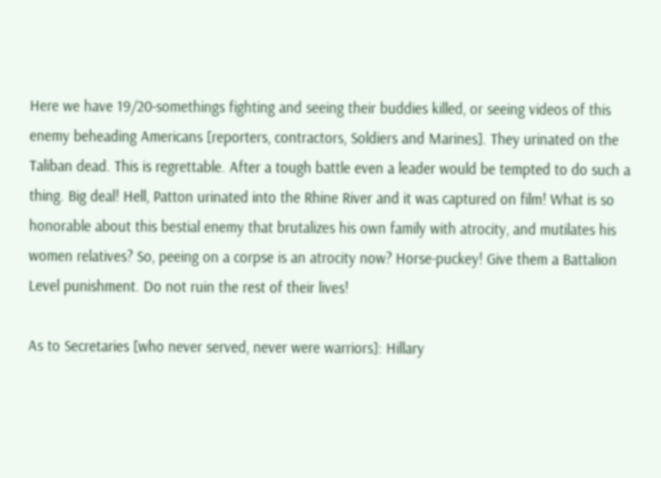Here we have 19/20-somethings fighting and seeing their buddies killed, or seeing videos of this enemy beheading Americans [reporters, contractors, Soldiers and Marines]. They urinated on the Taliban dead. This is regrettable. After a tough battle even a leader would be tempted to do such a thing. Big deal! Hell, Patton urinated into the Rhine River and it was captured on film! What is so honorable about this bestial enemy that brutalizes his own family with atrocity, and mutilates his women relatives? So, peeing on a corpse is an atrocity now? Horse-puckey! Give them a Battalion Level punishment. Do not ruin the rest of their lives!

As to Secretaries [who never served, never were warriors]: Hillary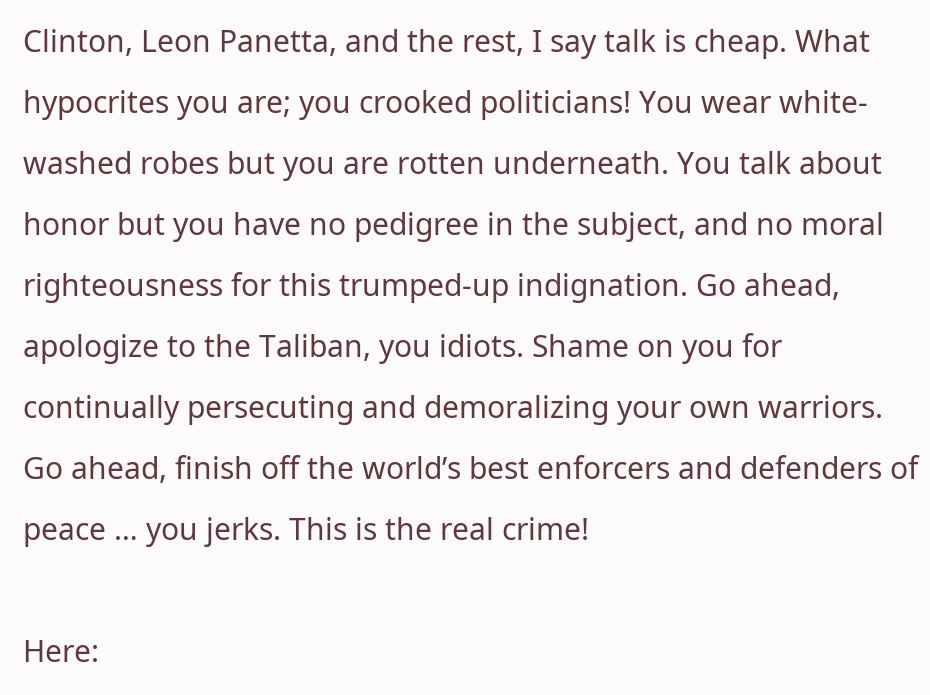Clinton, Leon Panetta, and the rest, I say talk is cheap. What hypocrites you are; you crooked politicians! You wear white-washed robes but you are rotten underneath. You talk about honor but you have no pedigree in the subject, and no moral righteousness for this trumped-up indignation. Go ahead, apologize to the Taliban, you idiots. Shame on you for continually persecuting and demoralizing your own warriors. Go ahead, finish off the world’s best enforcers and defenders of peace … you jerks. This is the real crime!

Here: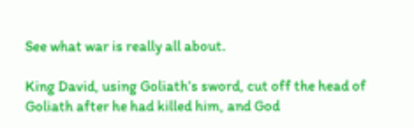See what war is really all about.

King David, using Goliath’s sword, cut off the head of Goliath after he had killed him, and God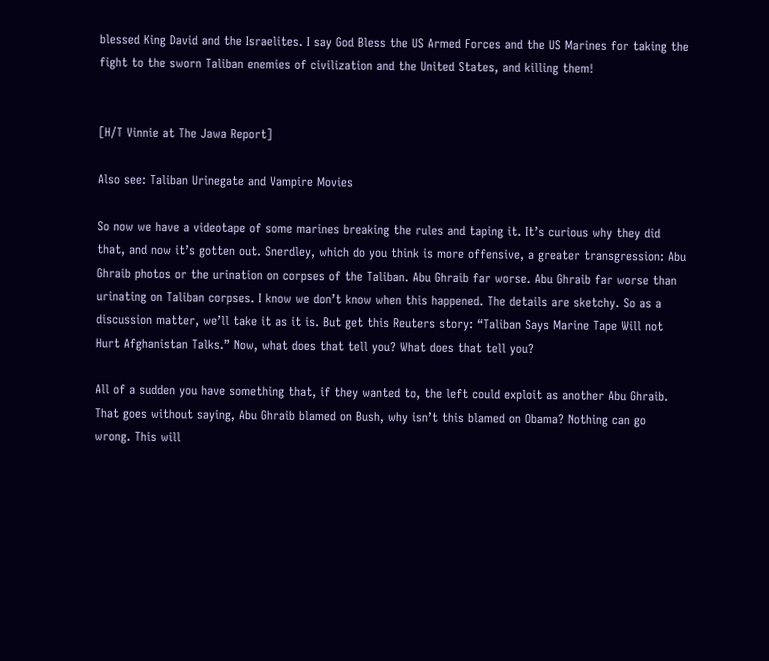blessed King David and the Israelites. I say God Bless the US Armed Forces and the US Marines for taking the fight to the sworn Taliban enemies of civilization and the United States, and killing them!


[H/T Vinnie at The Jawa Report]

Also see: Taliban Urinegate and Vampire Movies

So now we have a videotape of some marines breaking the rules and taping it. It’s curious why they did that, and now it’s gotten out. Snerdley, which do you think is more offensive, a greater transgression: Abu Ghraib photos or the urination on corpses of the Taliban. Abu Ghraib far worse. Abu Ghraib far worse than urinating on Taliban corpses. I know we don’t know when this happened. The details are sketchy. So as a discussion matter, we’ll take it as it is. But get this Reuters story: “Taliban Says Marine Tape Will not Hurt Afghanistan Talks.” Now, what does that tell you? What does that tell you?

All of a sudden you have something that, if they wanted to, the left could exploit as another Abu Ghraib. That goes without saying, Abu Ghraib blamed on Bush, why isn’t this blamed on Obama? Nothing can go wrong. This will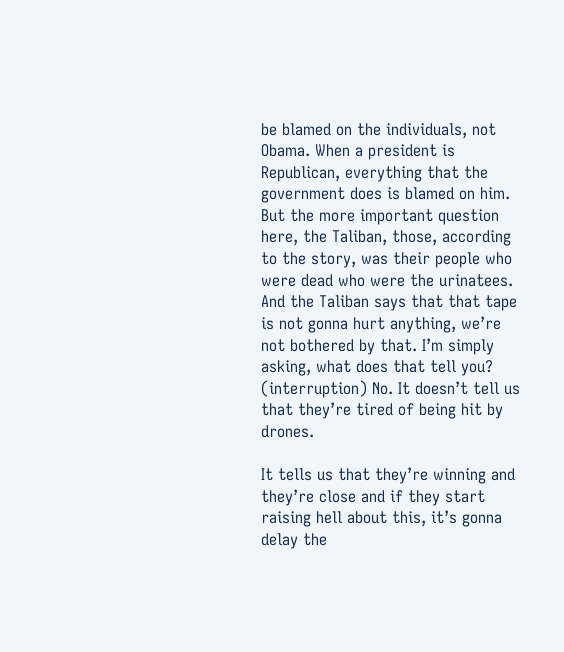be blamed on the individuals, not Obama. When a president is Republican, everything that the government does is blamed on him. But the more important question here, the Taliban, those, according to the story, was their people who were dead who were the urinatees. And the Taliban says that that tape is not gonna hurt anything, we’re not bothered by that. I’m simply asking, what does that tell you? (interruption) No. It doesn’t tell us that they’re tired of being hit by drones.

It tells us that they’re winning and they’re close and if they start raising hell about this, it’s gonna delay the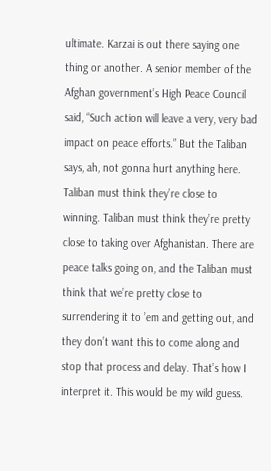ultimate. Karzai is out there saying one thing or another. A senior member of the Afghan government’s High Peace Council said, “Such action will leave a very, very bad impact on peace efforts.” But the Taliban says, ah, not gonna hurt anything here. Taliban must think they’re close to winning. Taliban must think they’re pretty close to taking over Afghanistan. There are peace talks going on, and the Taliban must think that we’re pretty close to surrendering it to ’em and getting out, and they don’t want this to come along and stop that process and delay. That’s how I interpret it. This would be my wild guess.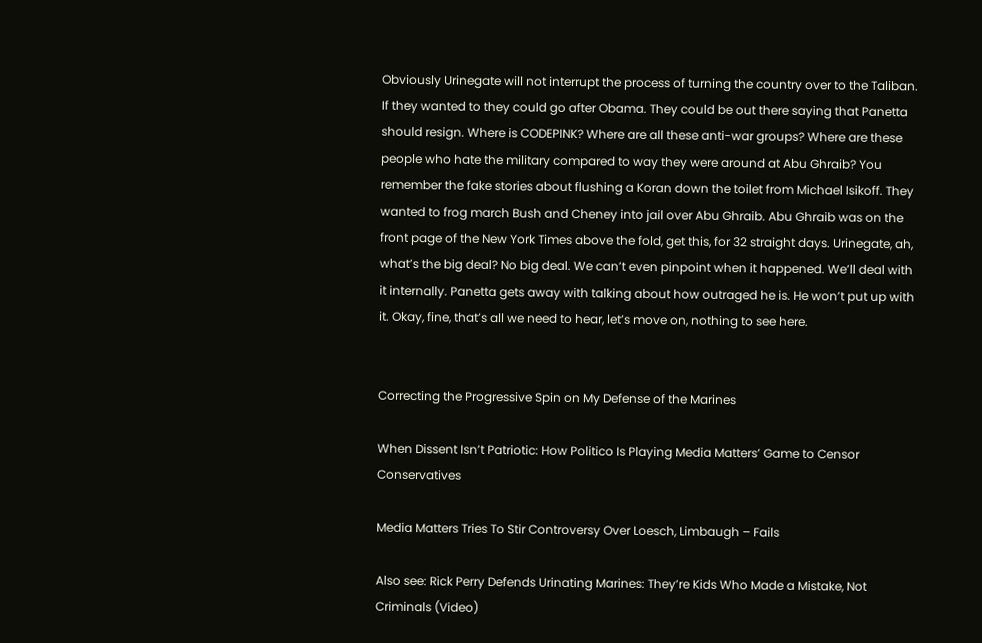Obviously Urinegate will not interrupt the process of turning the country over to the Taliban. If they wanted to they could go after Obama. They could be out there saying that Panetta should resign. Where is CODEPINK? Where are all these anti-war groups? Where are these people who hate the military compared to way they were around at Abu Ghraib? You remember the fake stories about flushing a Koran down the toilet from Michael Isikoff. They wanted to frog march Bush and Cheney into jail over Abu Ghraib. Abu Ghraib was on the front page of the New York Times above the fold, get this, for 32 straight days. Urinegate, ah, what’s the big deal? No big deal. We can’t even pinpoint when it happened. We’ll deal with it internally. Panetta gets away with talking about how outraged he is. He won’t put up with it. Okay, fine, that’s all we need to hear, let’s move on, nothing to see here.


Correcting the Progressive Spin on My Defense of the Marines

When Dissent Isn’t Patriotic: How Politico Is Playing Media Matters’ Game to Censor Conservatives

Media Matters Tries To Stir Controversy Over Loesch, Limbaugh – Fails

Also see: Rick Perry Defends Urinating Marines: They’re Kids Who Made a Mistake, Not Criminals (Video)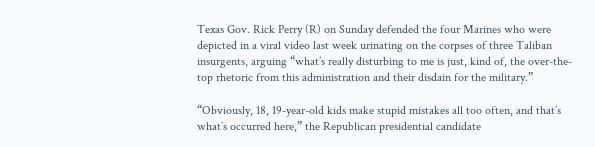Texas Gov. Rick Perry (R) on Sunday defended the four Marines who were depicted in a viral video last week urinating on the corpses of three Taliban insurgents, arguing “what’s really disturbing to me is just, kind of, the over-the-top rhetoric from this administration and their disdain for the military.”

“Obviously, 18, 19-year-old kids make stupid mistakes all too often, and that’s what’s occurred here,” the Republican presidential candidate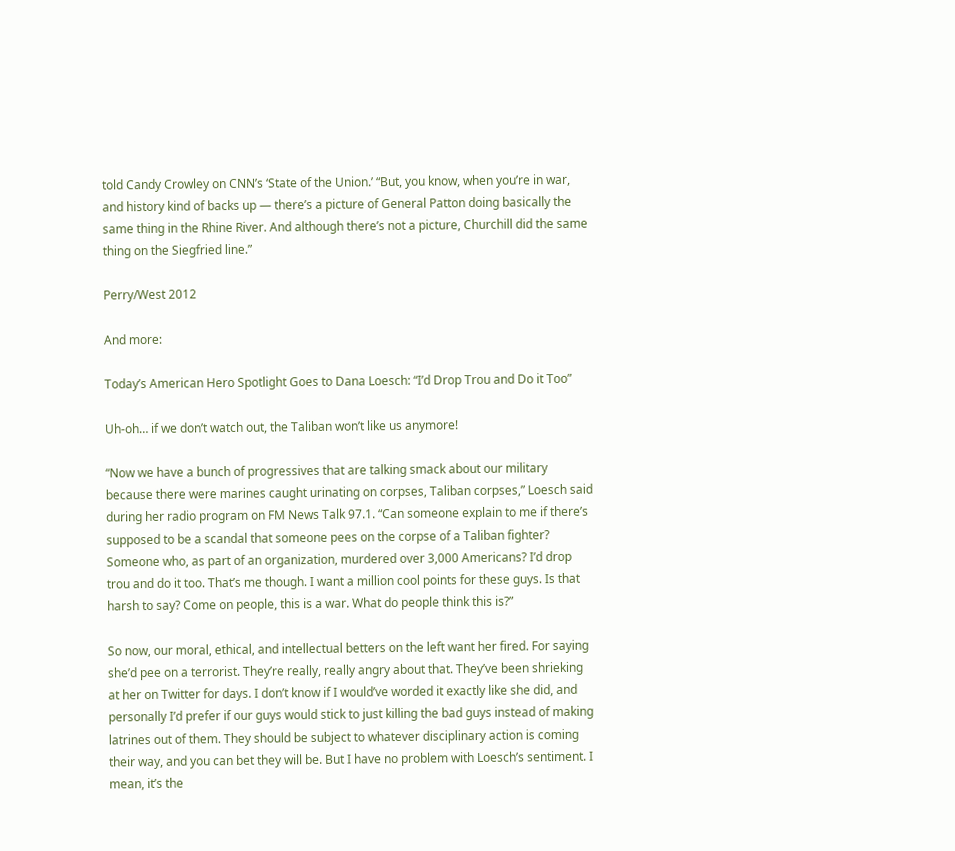told Candy Crowley on CNN’s ‘State of the Union.’ “But, you know, when you’re in war, and history kind of backs up — there’s a picture of General Patton doing basically the same thing in the Rhine River. And although there’s not a picture, Churchill did the same thing on the Siegfried line.”

Perry/West 2012

And more:

Today’s American Hero Spotlight Goes to Dana Loesch: “I’d Drop Trou and Do it Too”

Uh-oh… if we don’t watch out, the Taliban won’t like us anymore!

“Now we have a bunch of progressives that are talking smack about our military because there were marines caught urinating on corpses, Taliban corpses,” Loesch said during her radio program on FM News Talk 97.1. “Can someone explain to me if there’s supposed to be a scandal that someone pees on the corpse of a Taliban fighter? Someone who, as part of an organization, murdered over 3,000 Americans? I’d drop trou and do it too. That’s me though. I want a million cool points for these guys. Is that harsh to say? Come on people, this is a war. What do people think this is?”

So now, our moral, ethical, and intellectual betters on the left want her fired. For saying she’d pee on a terrorist. They’re really, really angry about that. They’ve been shrieking at her on Twitter for days. I don’t know if I would’ve worded it exactly like she did, and personally I’d prefer if our guys would stick to just killing the bad guys instead of making latrines out of them. They should be subject to whatever disciplinary action is coming their way, and you can bet they will be. But I have no problem with Loesch’s sentiment. I mean, it’s the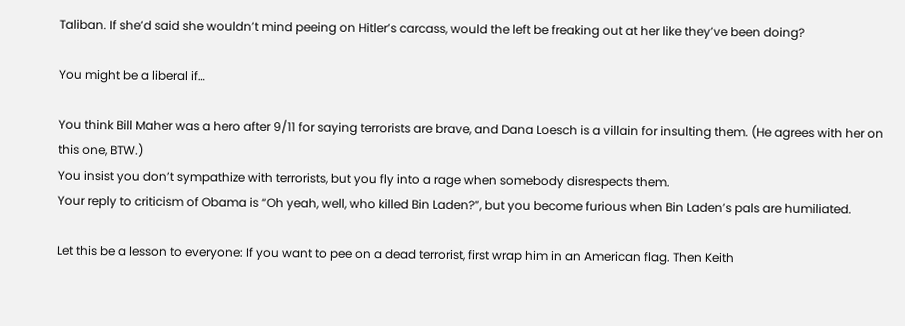Taliban. If she’d said she wouldn’t mind peeing on Hitler’s carcass, would the left be freaking out at her like they’ve been doing?

You might be a liberal if…

You think Bill Maher was a hero after 9/11 for saying terrorists are brave, and Dana Loesch is a villain for insulting them. (He agrees with her on this one, BTW.)
You insist you don’t sympathize with terrorists, but you fly into a rage when somebody disrespects them.
Your reply to criticism of Obama is “Oh yeah, well, who killed Bin Laden?”, but you become furious when Bin Laden’s pals are humiliated.

Let this be a lesson to everyone: If you want to pee on a dead terrorist, first wrap him in an American flag. Then Keith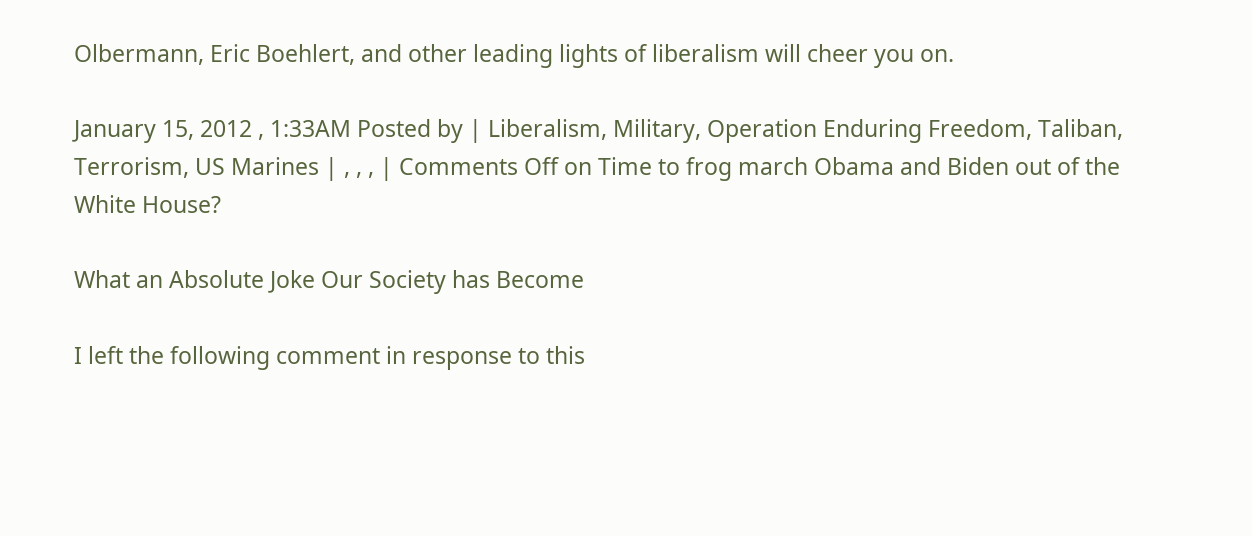Olbermann, Eric Boehlert, and other leading lights of liberalism will cheer you on.

January 15, 2012 , 1:33AM Posted by | Liberalism, Military, Operation Enduring Freedom, Taliban, Terrorism, US Marines | , , , | Comments Off on Time to frog march Obama and Biden out of the White House?

What an Absolute Joke Our Society has Become

I left the following comment in response to this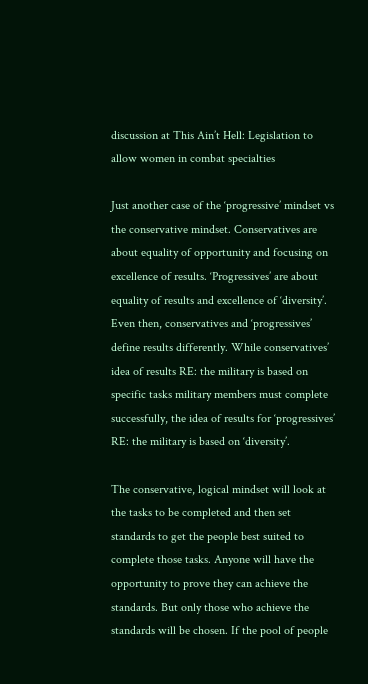discussion at This Ain’t Hell: Legislation to allow women in combat specialties

Just another case of the ‘progressive’ mindset vs the conservative mindset. Conservatives are about equality of opportunity and focusing on excellence of results. ‘Progressives’ are about equality of results and excellence of ‘diversity’. Even then, conservatives and ‘progressives’ define results differently. While conservatives’ idea of results RE: the military is based on specific tasks military members must complete successfully, the idea of results for ‘progressives’ RE: the military is based on ‘diversity’.

The conservative, logical mindset will look at the tasks to be completed and then set standards to get the people best suited to complete those tasks. Anyone will have the opportunity to prove they can achieve the standards. But only those who achieve the standards will be chosen. If the pool of people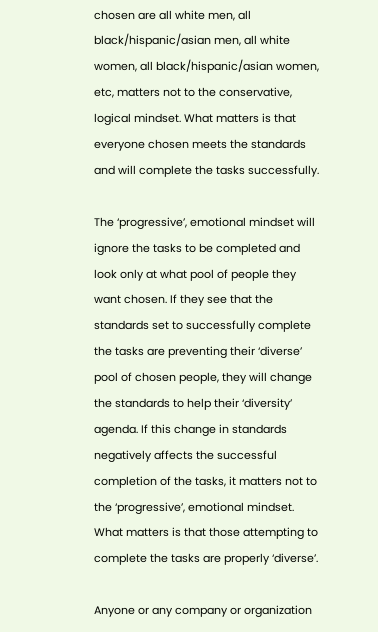chosen are all white men, all black/hispanic/asian men, all white women, all black/hispanic/asian women, etc, matters not to the conservative, logical mindset. What matters is that everyone chosen meets the standards and will complete the tasks successfully.

The ‘progressive’, emotional mindset will ignore the tasks to be completed and look only at what pool of people they want chosen. If they see that the standards set to successfully complete the tasks are preventing their ‘diverse’ pool of chosen people, they will change the standards to help their ‘diversity’ agenda. If this change in standards negatively affects the successful completion of the tasks, it matters not to the ‘progressive’, emotional mindset. What matters is that those attempting to complete the tasks are properly ‘diverse’.

Anyone or any company or organization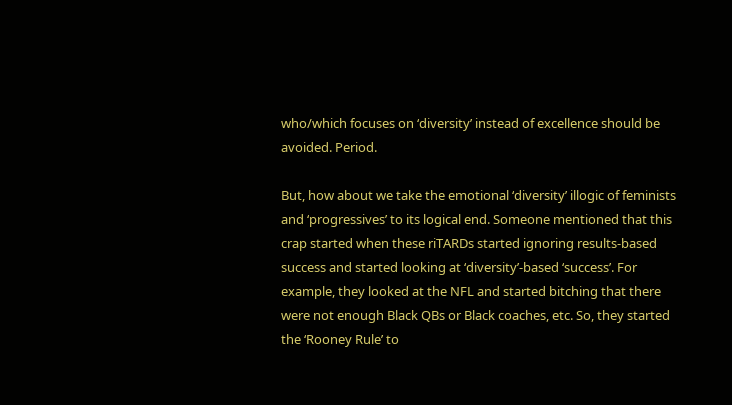who/which focuses on ‘diversity’ instead of excellence should be avoided. Period.

But, how about we take the emotional ‘diversity’ illogic of feminists and ‘progressives’ to its logical end. Someone mentioned that this crap started when these riTARDs started ignoring results-based success and started looking at ‘diversity’-based ‘success’. For example, they looked at the NFL and started bitching that there were not enough Black QBs or Black coaches, etc. So, they started the ‘Rooney Rule’ to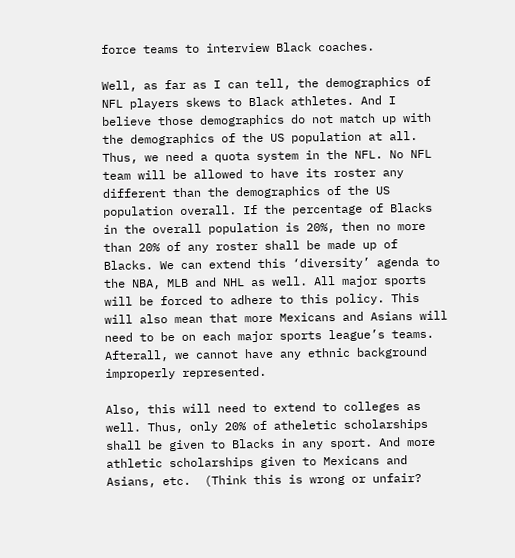force teams to interview Black coaches.

Well, as far as I can tell, the demographics of NFL players skews to Black athletes. And I believe those demographics do not match up with the demographics of the US population at all. Thus, we need a quota system in the NFL. No NFL team will be allowed to have its roster any different than the demographics of the US population overall. If the percentage of Blacks in the overall population is 20%, then no more than 20% of any roster shall be made up of Blacks. We can extend this ‘diversity’ agenda to the NBA, MLB and NHL as well. All major sports will be forced to adhere to this policy. This will also mean that more Mexicans and Asians will need to be on each major sports league’s teams. Afterall, we cannot have any ethnic background improperly represented.

Also, this will need to extend to colleges as well. Thus, only 20% of atheletic scholarships shall be given to Blacks in any sport. And more athletic scholarships given to Mexicans and Asians, etc.  (Think this is wrong or unfair?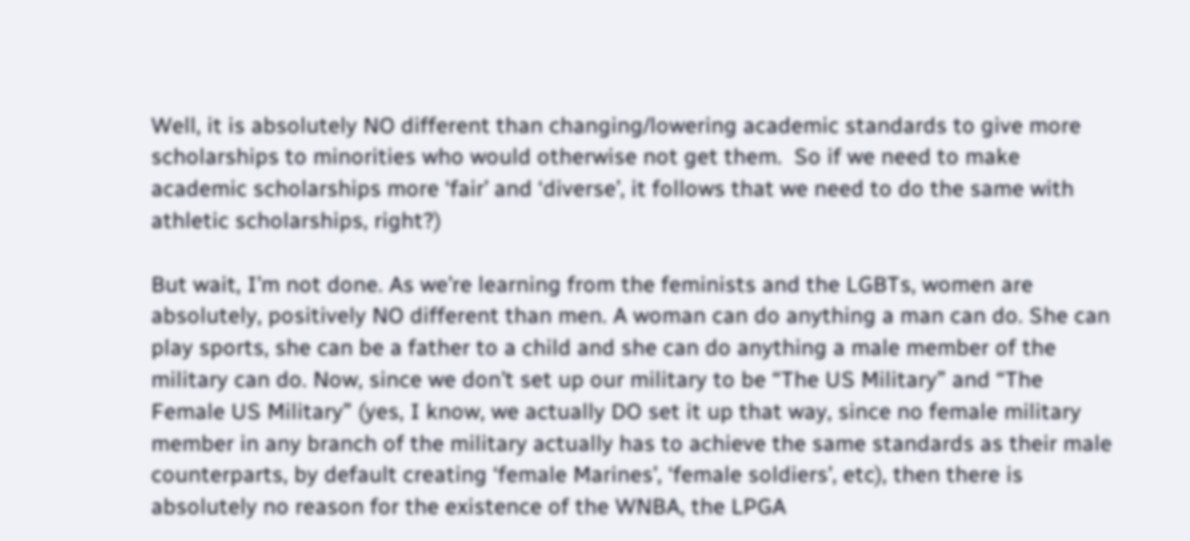Well, it is absolutely NO different than changing/lowering academic standards to give more scholarships to minorities who would otherwise not get them.  So if we need to make academic scholarships more ‘fair’ and ‘diverse’, it follows that we need to do the same with athletic scholarships, right?)

But wait, I’m not done. As we’re learning from the feminists and the LGBTs, women are absolutely, positively NO different than men. A woman can do anything a man can do. She can play sports, she can be a father to a child and she can do anything a male member of the military can do. Now, since we don’t set up our military to be “The US Military” and “The Female US Military” (yes, I know, we actually DO set it up that way, since no female military member in any branch of the military actually has to achieve the same standards as their male counterparts, by default creating ‘female Marines’, ‘female soldiers’, etc), then there is absolutely no reason for the existence of the WNBA, the LPGA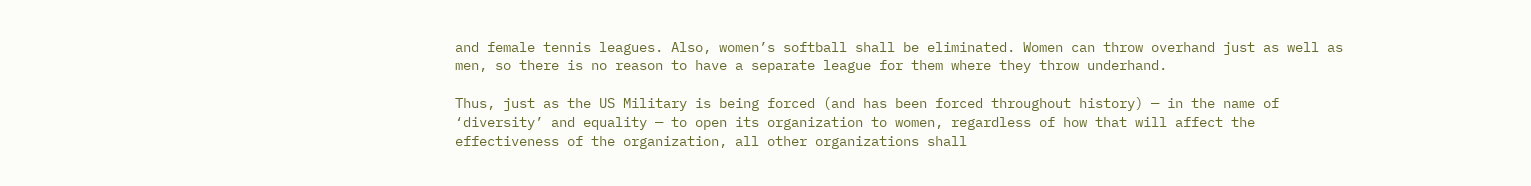and female tennis leagues. Also, women’s softball shall be eliminated. Women can throw overhand just as well as men, so there is no reason to have a separate league for them where they throw underhand.

Thus, just as the US Military is being forced (and has been forced throughout history) — in the name of ‘diversity’ and equality — to open its organization to women, regardless of how that will affect the effectiveness of the organization, all other organizations shall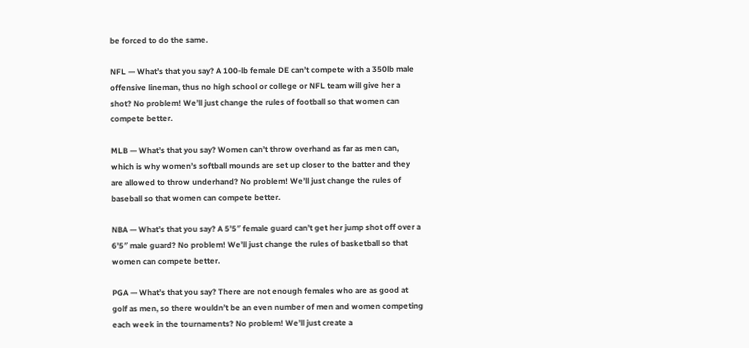be forced to do the same.

NFL — What’s that you say? A 100-lb female DE can’t compete with a 350lb male offensive lineman, thus no high school or college or NFL team will give her a shot? No problem! We’ll just change the rules of football so that women can compete better.

MLB — What’s that you say? Women can’t throw overhand as far as men can, which is why women’s softball mounds are set up closer to the batter and they are allowed to throw underhand? No problem! We’ll just change the rules of baseball so that women can compete better.

NBA — What’s that you say? A 5’5″ female guard can’t get her jump shot off over a 6’5″ male guard? No problem! We’ll just change the rules of basketball so that women can compete better.

PGA — What’s that you say? There are not enough females who are as good at golf as men, so there wouldn’t be an even number of men and women competing each week in the tournaments? No problem! We’ll just create a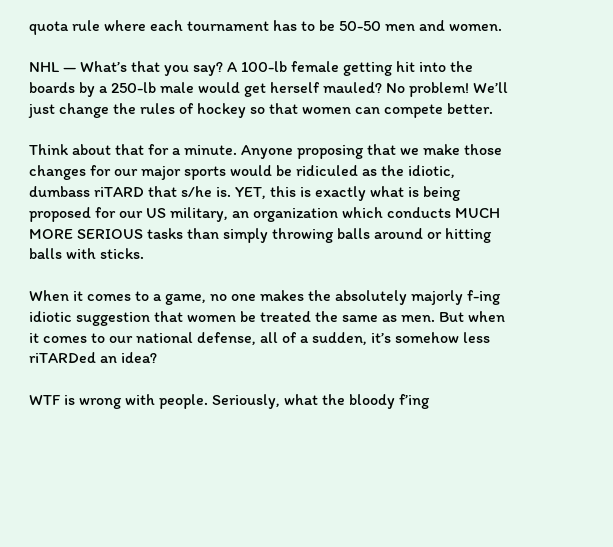quota rule where each tournament has to be 50-50 men and women.

NHL — What’s that you say? A 100-lb female getting hit into the boards by a 250-lb male would get herself mauled? No problem! We’ll just change the rules of hockey so that women can compete better.

Think about that for a minute. Anyone proposing that we make those changes for our major sports would be ridiculed as the idiotic, dumbass riTARD that s/he is. YET, this is exactly what is being proposed for our US military, an organization which conducts MUCH MORE SERIOUS tasks than simply throwing balls around or hitting balls with sticks.

When it comes to a game, no one makes the absolutely majorly f-ing idiotic suggestion that women be treated the same as men. But when it comes to our national defense, all of a sudden, it’s somehow less riTARDed an idea?

WTF is wrong with people. Seriously, what the bloody f’ing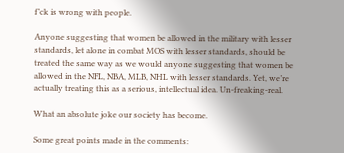f’ck is wrong with people.

Anyone suggesting that women be allowed in the military with lesser standards, let alone in combat MOS with lesser standards, should be treated the same way as we would anyone suggesting that women be allowed in the NFL, NBA, MLB, NHL with lesser standards. Yet, we’re actually treating this as a serious, intellectual idea. Un-freaking-real.

What an absolute joke our society has become.

Some great points made in the comments: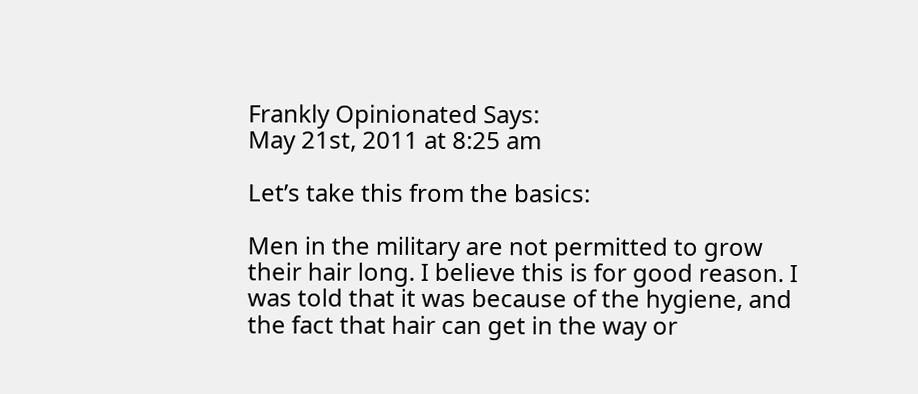Frankly Opinionated Says:
May 21st, 2011 at 8:25 am

Let’s take this from the basics:

Men in the military are not permitted to grow their hair long. I believe this is for good reason. I was told that it was because of the hygiene, and the fact that hair can get in the way or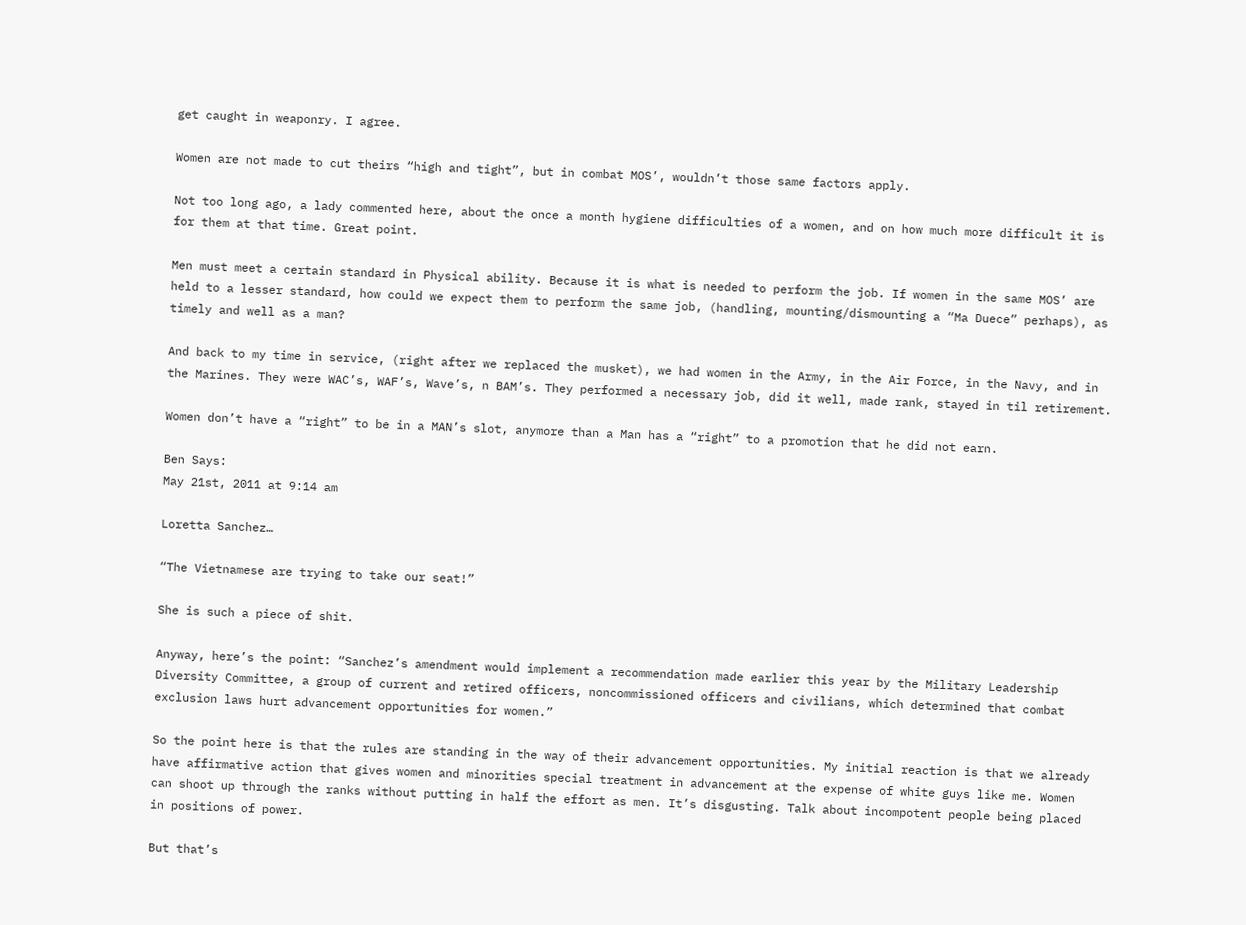get caught in weaponry. I agree.

Women are not made to cut theirs “high and tight”, but in combat MOS’, wouldn’t those same factors apply.

Not too long ago, a lady commented here, about the once a month hygiene difficulties of a women, and on how much more difficult it is for them at that time. Great point.

Men must meet a certain standard in Physical ability. Because it is what is needed to perform the job. If women in the same MOS’ are held to a lesser standard, how could we expect them to perform the same job, (handling, mounting/dismounting a “Ma Duece” perhaps), as timely and well as a man?

And back to my time in service, (right after we replaced the musket), we had women in the Army, in the Air Force, in the Navy, and in the Marines. They were WAC’s, WAF’s, Wave’s, n BAM’s. They performed a necessary job, did it well, made rank, stayed in til retirement.

Women don’t have a “right” to be in a MAN’s slot, anymore than a Man has a “right” to a promotion that he did not earn.

Ben Says:
May 21st, 2011 at 9:14 am

Loretta Sanchez…

“The Vietnamese are trying to take our seat!”

She is such a piece of shit.

Anyway, here’s the point: “Sanchez’s amendment would implement a recommendation made earlier this year by the Military Leadership Diversity Committee, a group of current and retired officers, noncommissioned officers and civilians, which determined that combat exclusion laws hurt advancement opportunities for women.”

So the point here is that the rules are standing in the way of their advancement opportunities. My initial reaction is that we already have affirmative action that gives women and minorities special treatment in advancement at the expense of white guys like me. Women can shoot up through the ranks without putting in half the effort as men. It’s disgusting. Talk about incompotent people being placed in positions of power.

But that’s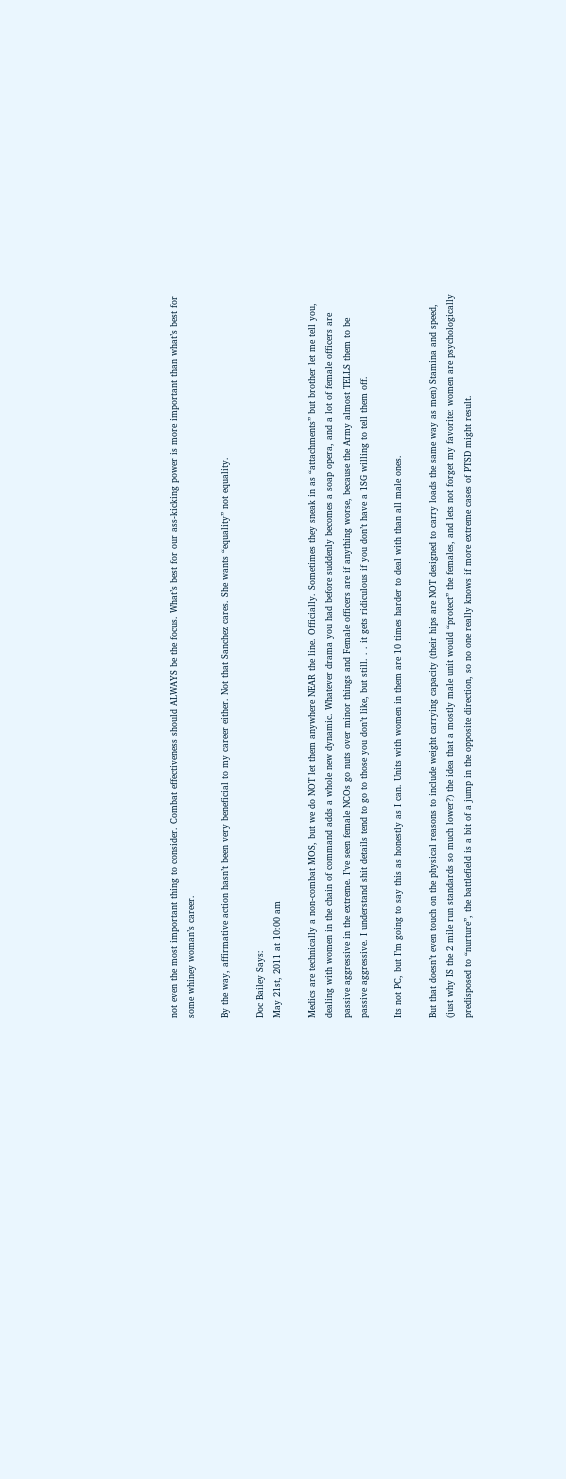not even the most important thing to consider. Combat effectiveness should ALWAYS be the focus. What’s best for our ass-kicking power is more important than what’s best for some whiney woman’s career.

By the way, affirmative action hasn’t been very beneficial to my career either. Not that Sanchez cares. She wants “equality” not equality.

Doc Bailey Says:
May 21st, 2011 at 10:00 am

Medics are technically a non-combat MOS, but we do NOT let them anywhere NEAR the line. Officially. Sometimes they sneak in as “attachments” but brother let me tell you, dealing with women in the chain of command adds a whole new dynamic. Whatever drama you had before suddenly becomes a soap opera, and a lot of female officers are passive aggressive in the extreme. I’ve seen female NCOs go nuts over minor things and Female officers are if anything worse, because the Army almost TELLS them to be passive aggressive. I understand shit details tend to go to those you don’t like, but still. . . it gets ridiculous if you don’t have a 1SG willing to tell them off.

Its not PC, but I’m going to say this as honestly as I can. Units with women in them are 10 times harder to deal with than all male ones.

But that doesn’t even touch on the physical reasons to include weight carrying capacity (their hips are NOT designed to carry loads the same way as men) Stamina and speed, (just why IS the 2 mile run standards so much lower?) the idea that a mostly male unit would “protect” the females, and lets not forget my favorite: women are psychologically predisposed to “nurture”, the battlefield is a bit of a jump in the opposite direction, so no one really knows if more extreme cases of PTSD might result.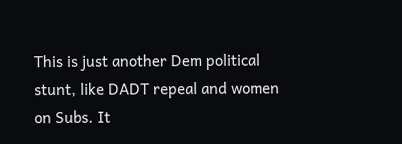This is just another Dem political stunt, like DADT repeal and women on Subs. It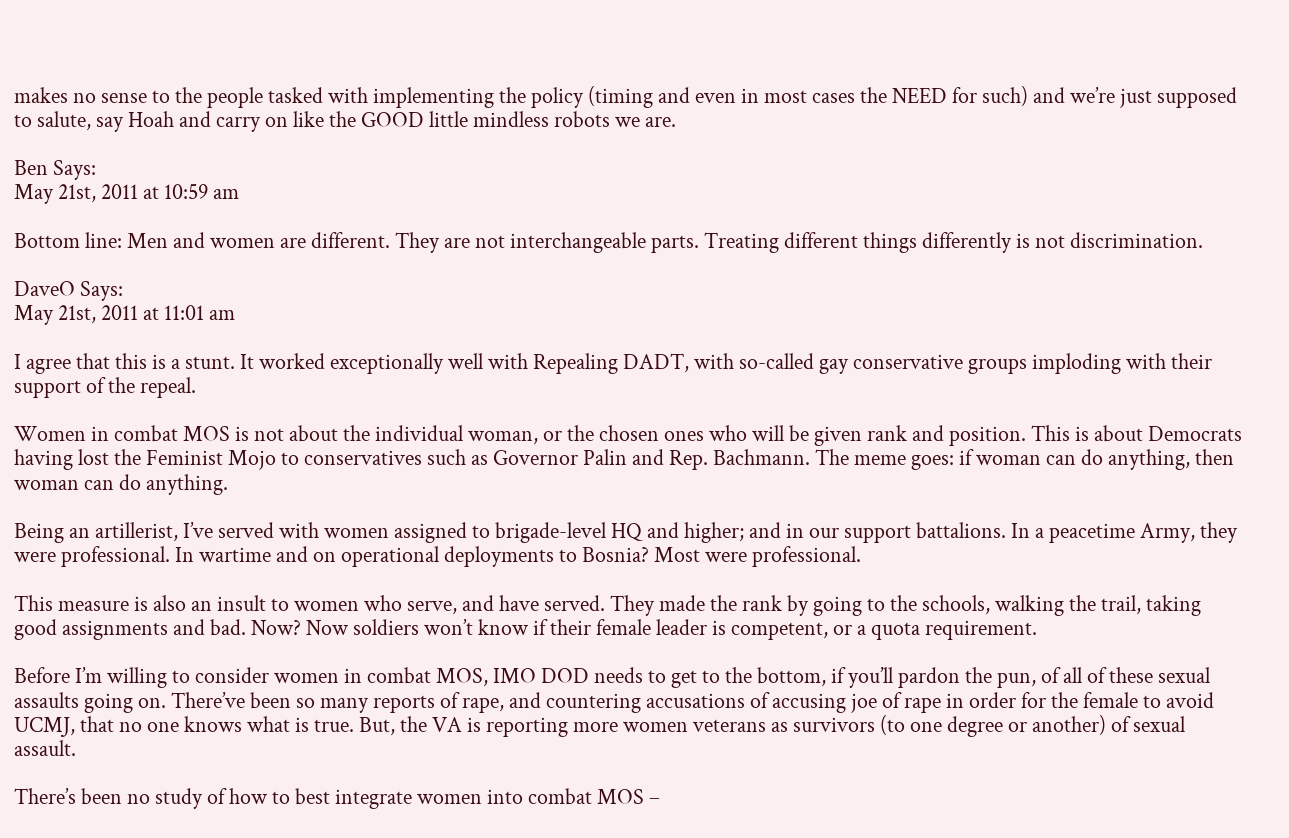makes no sense to the people tasked with implementing the policy (timing and even in most cases the NEED for such) and we’re just supposed to salute, say Hoah and carry on like the GOOD little mindless robots we are.

Ben Says:
May 21st, 2011 at 10:59 am

Bottom line: Men and women are different. They are not interchangeable parts. Treating different things differently is not discrimination.

DaveO Says:
May 21st, 2011 at 11:01 am

I agree that this is a stunt. It worked exceptionally well with Repealing DADT, with so-called gay conservative groups imploding with their support of the repeal.

Women in combat MOS is not about the individual woman, or the chosen ones who will be given rank and position. This is about Democrats having lost the Feminist Mojo to conservatives such as Governor Palin and Rep. Bachmann. The meme goes: if woman can do anything, then woman can do anything.

Being an artillerist, I’ve served with women assigned to brigade-level HQ and higher; and in our support battalions. In a peacetime Army, they were professional. In wartime and on operational deployments to Bosnia? Most were professional.

This measure is also an insult to women who serve, and have served. They made the rank by going to the schools, walking the trail, taking good assignments and bad. Now? Now soldiers won’t know if their female leader is competent, or a quota requirement.

Before I’m willing to consider women in combat MOS, IMO DOD needs to get to the bottom, if you’ll pardon the pun, of all of these sexual assaults going on. There’ve been so many reports of rape, and countering accusations of accusing joe of rape in order for the female to avoid UCMJ, that no one knows what is true. But, the VA is reporting more women veterans as survivors (to one degree or another) of sexual assault.

There’s been no study of how to best integrate women into combat MOS –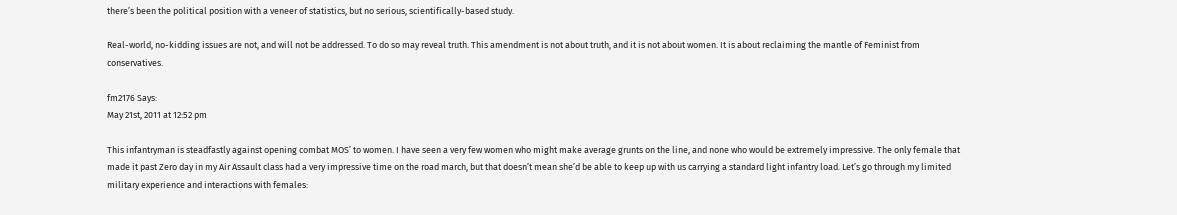there’s been the political position with a veneer of statistics, but no serious, scientifically-based study.

Real-world, no-kidding issues are not, and will not be addressed. To do so may reveal truth. This amendment is not about truth, and it is not about women. It is about reclaiming the mantle of Feminist from conservatives.

fm2176 Says:
May 21st, 2011 at 12:52 pm

This infantryman is steadfastly against opening combat MOS’ to women. I have seen a very few women who might make average grunts on the line, and none who would be extremely impressive. The only female that made it past Zero day in my Air Assault class had a very impressive time on the road march, but that doesn’t mean she’d be able to keep up with us carrying a standard light infantry load. Let’s go through my limited military experience and interactions with females: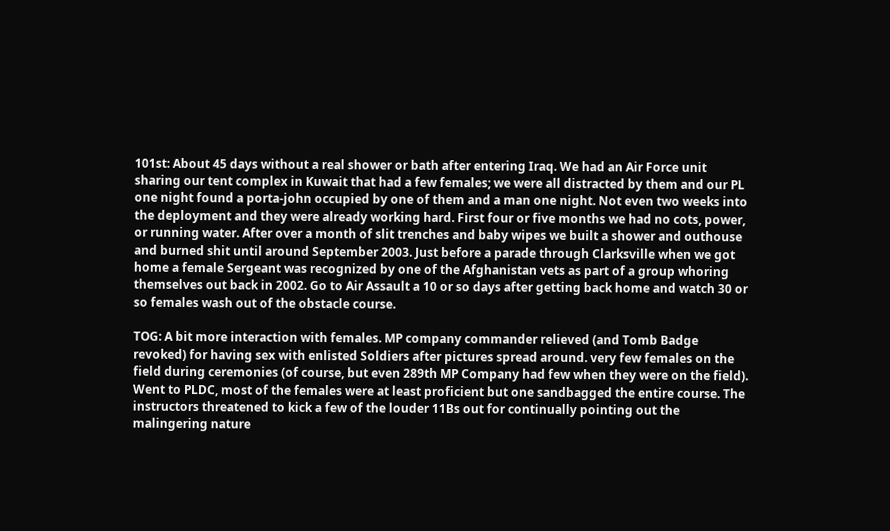101st: About 45 days without a real shower or bath after entering Iraq. We had an Air Force unit sharing our tent complex in Kuwait that had a few females; we were all distracted by them and our PL one night found a porta-john occupied by one of them and a man one night. Not even two weeks into the deployment and they were already working hard. First four or five months we had no cots, power, or running water. After over a month of slit trenches and baby wipes we built a shower and outhouse and burned shit until around September 2003. Just before a parade through Clarksville when we got home a female Sergeant was recognized by one of the Afghanistan vets as part of a group whoring themselves out back in 2002. Go to Air Assault a 10 or so days after getting back home and watch 30 or so females wash out of the obstacle course.

TOG: A bit more interaction with females. MP company commander relieved (and Tomb Badge revoked) for having sex with enlisted Soldiers after pictures spread around. very few females on the field during ceremonies (of course, but even 289th MP Company had few when they were on the field). Went to PLDC, most of the females were at least proficient but one sandbagged the entire course. The instructors threatened to kick a few of the louder 11Bs out for continually pointing out the malingering nature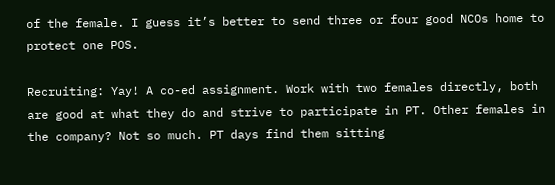of the female. I guess it’s better to send three or four good NCOs home to protect one POS.

Recruiting: Yay! A co-ed assignment. Work with two females directly, both are good at what they do and strive to participate in PT. Other females in the company? Not so much. PT days find them sitting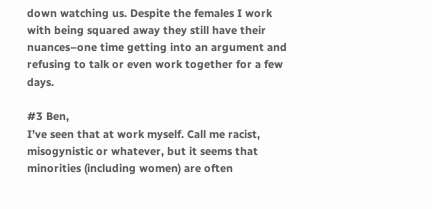down watching us. Despite the females I work with being squared away they still have their nuances–one time getting into an argument and refusing to talk or even work together for a few days.

#3 Ben,
I’ve seen that at work myself. Call me racist, misogynistic or whatever, but it seems that minorities (including women) are often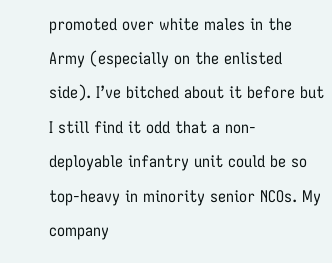promoted over white males in the Army (especially on the enlisted side). I’ve bitched about it before but I still find it odd that a non-deployable infantry unit could be so top-heavy in minority senior NCOs. My company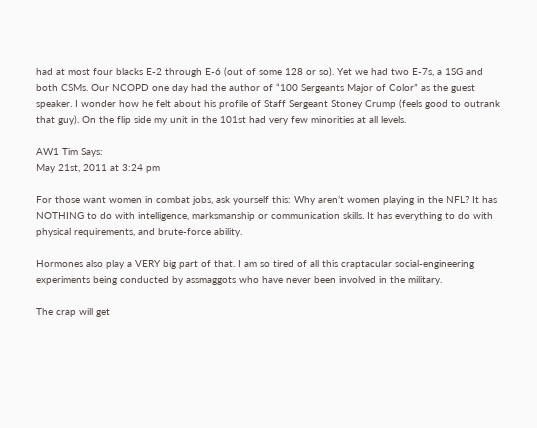had at most four blacks E-2 through E-6 (out of some 128 or so). Yet we had two E-7s, a 1SG and both CSMs. Our NCOPD one day had the author of “100 Sergeants Major of Color” as the guest speaker. I wonder how he felt about his profile of Staff Sergeant Stoney Crump (feels good to outrank that guy). On the flip side my unit in the 101st had very few minorities at all levels.

AW1 Tim Says:
May 21st, 2011 at 3:24 pm

For those want women in combat jobs, ask yourself this: Why aren’t women playing in the NFL? It has NOTHING to do with intelligence, marksmanship or communication skills. It has everything to do with physical requirements, and brute-force ability.

Hormones also play a VERY big part of that. I am so tired of all this craptacular social-engineering experiments being conducted by assmaggots who have never been involved in the military.

The crap will get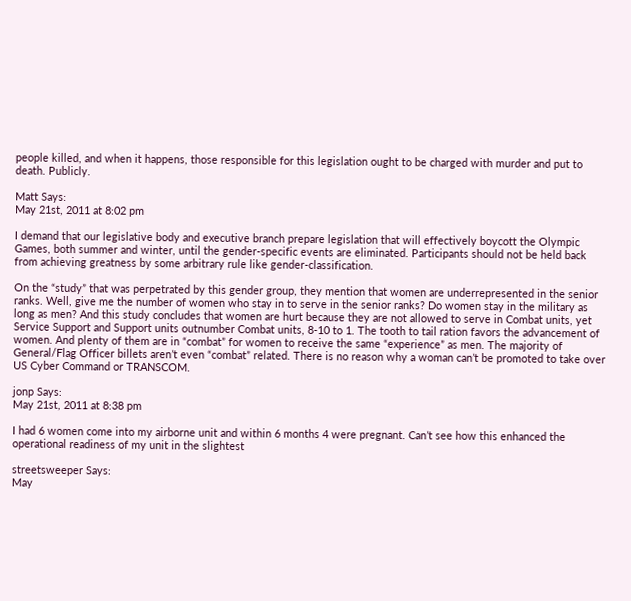people killed, and when it happens, those responsible for this legislation ought to be charged with murder and put to death. Publicly.

Matt Says:
May 21st, 2011 at 8:02 pm

I demand that our legislative body and executive branch prepare legislation that will effectively boycott the Olympic Games, both summer and winter, until the gender-specific events are eliminated. Participants should not be held back from achieving greatness by some arbitrary rule like gender-classification.

On the “study” that was perpetrated by this gender group, they mention that women are underrepresented in the senior ranks. Well, give me the number of women who stay in to serve in the senior ranks? Do women stay in the military as long as men? And this study concludes that women are hurt because they are not allowed to serve in Combat units, yet Service Support and Support units outnumber Combat units, 8-10 to 1. The tooth to tail ration favors the advancement of women. And plenty of them are in “combat” for women to receive the same “experience” as men. The majority of General/Flag Officer billets aren’t even “combat” related. There is no reason why a woman can’t be promoted to take over US Cyber Command or TRANSCOM.

jonp Says:
May 21st, 2011 at 8:38 pm

I had 6 women come into my airborne unit and within 6 months 4 were pregnant. Can’t see how this enhanced the operational readiness of my unit in the slightest

streetsweeper Says:
May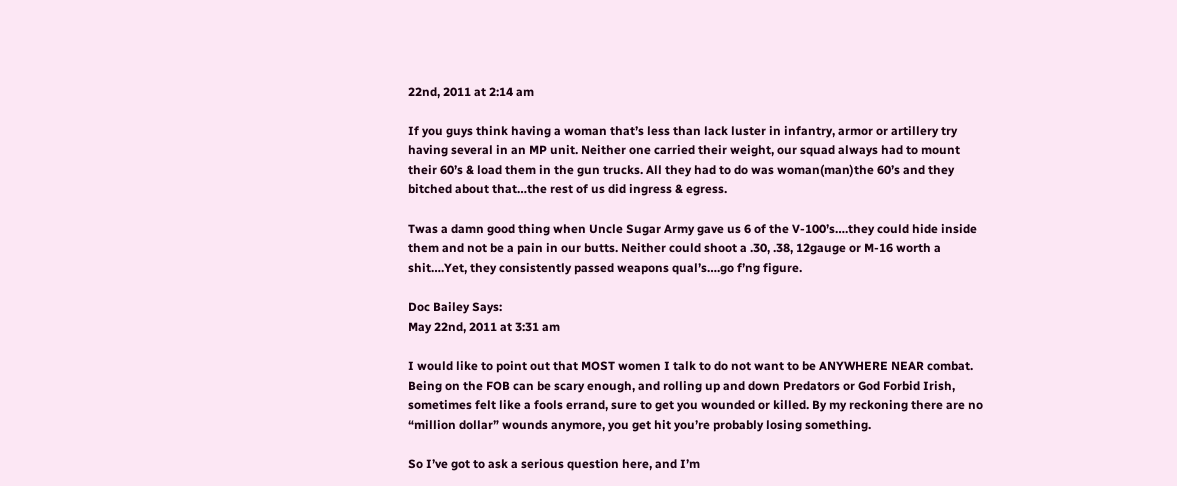22nd, 2011 at 2:14 am

If you guys think having a woman that’s less than lack luster in infantry, armor or artillery try having several in an MP unit. Neither one carried their weight, our squad always had to mount their 60’s & load them in the gun trucks. All they had to do was woman(man)the 60’s and they bitched about that…the rest of us did ingress & egress.

Twas a damn good thing when Uncle Sugar Army gave us 6 of the V-100’s….they could hide inside them and not be a pain in our butts. Neither could shoot a .30, .38, 12gauge or M-16 worth a shit….Yet, they consistently passed weapons qual’s….go f’ng figure.

Doc Bailey Says:
May 22nd, 2011 at 3:31 am

I would like to point out that MOST women I talk to do not want to be ANYWHERE NEAR combat. Being on the FOB can be scary enough, and rolling up and down Predators or God Forbid Irish, sometimes felt like a fools errand, sure to get you wounded or killed. By my reckoning there are no “million dollar” wounds anymore, you get hit you’re probably losing something.

So I’ve got to ask a serious question here, and I’m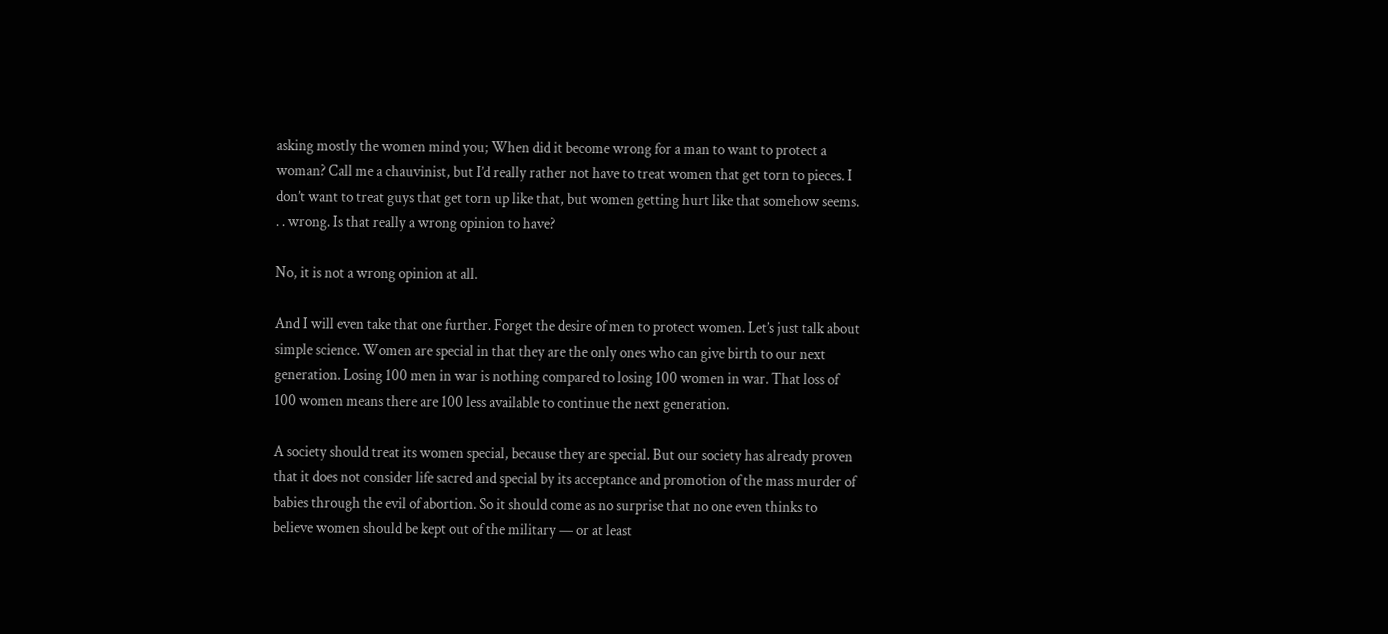asking mostly the women mind you; When did it become wrong for a man to want to protect a woman? Call me a chauvinist, but I’d really rather not have to treat women that get torn to pieces. I don’t want to treat guys that get torn up like that, but women getting hurt like that somehow seems. . . wrong. Is that really a wrong opinion to have?

No, it is not a wrong opinion at all.

And I will even take that one further. Forget the desire of men to protect women. Let’s just talk about simple science. Women are special in that they are the only ones who can give birth to our next generation. Losing 100 men in war is nothing compared to losing 100 women in war. That loss of 100 women means there are 100 less available to continue the next generation.

A society should treat its women special, because they are special. But our society has already proven that it does not consider life sacred and special by its acceptance and promotion of the mass murder of babies through the evil of abortion. So it should come as no surprise that no one even thinks to believe women should be kept out of the military — or at least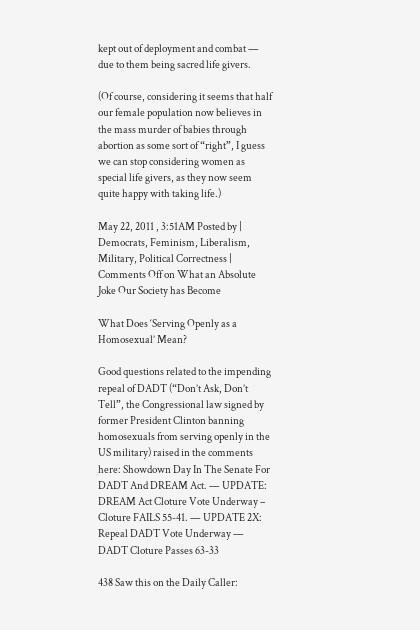kept out of deployment and combat — due to them being sacred life givers.

(Of course, considering it seems that half our female population now believes in the mass murder of babies through abortion as some sort of “right”, I guess we can stop considering women as special life givers, as they now seem quite happy with taking life.)

May 22, 2011 , 3:51AM Posted by | Democrats, Feminism, Liberalism, Military, Political Correctness | Comments Off on What an Absolute Joke Our Society has Become

What Does ‘Serving Openly as a Homosexual’ Mean?

Good questions related to the impending repeal of DADT (“Don’t Ask, Don’t Tell”, the Congressional law signed by former President Clinton banning homosexuals from serving openly in the US military) raised in the comments here: Showdown Day In The Senate For DADT And DREAM Act. — UPDATE: DREAM Act Cloture Vote Underway – Cloture FAILS 55-41. — UPDATE 2X: Repeal DADT Vote Underway — DADT Cloture Passes 63-33

438 Saw this on the Daily Caller: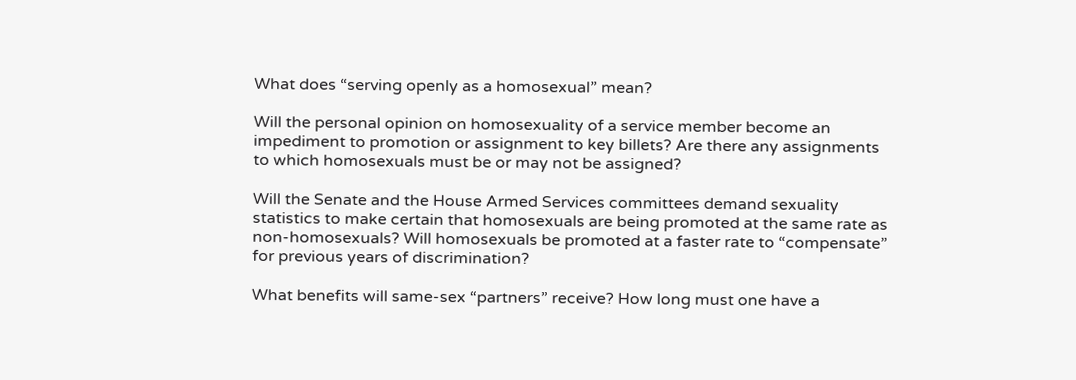What does “serving openly as a homosexual” mean?

Will the personal opinion on homosexuality of a service member become an impediment to promotion or assignment to key billets? Are there any assignments to which homosexuals must be or may not be assigned?

Will the Senate and the House Armed Services committees demand sexuality statistics to make certain that homosexuals are being promoted at the same rate as non-homosexuals? Will homosexuals be promoted at a faster rate to “compensate” for previous years of discrimination?

What benefits will same-sex “partners” receive? How long must one have a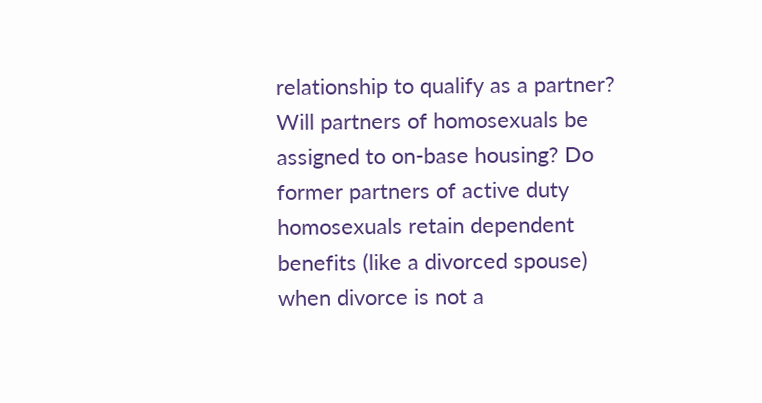relationship to qualify as a partner? Will partners of homosexuals be assigned to on-base housing? Do former partners of active duty homosexuals retain dependent benefits (like a divorced spouse) when divorce is not a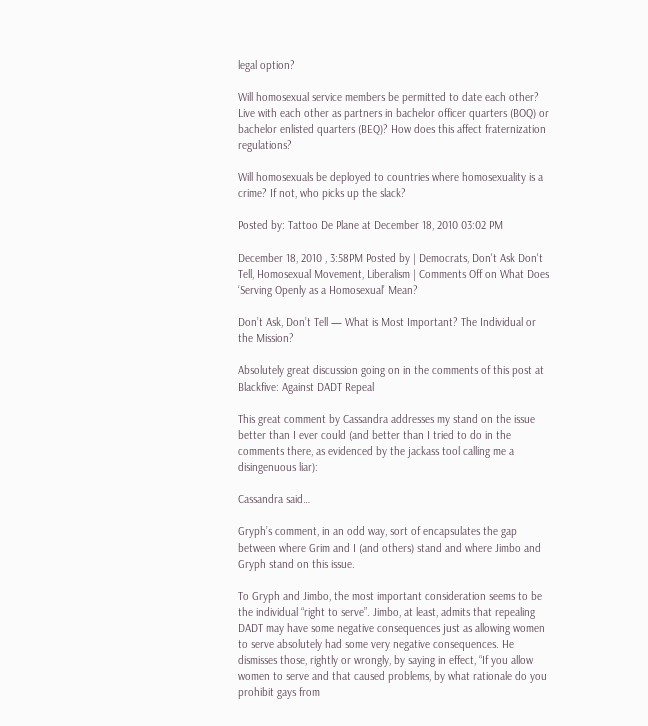legal option?

Will homosexual service members be permitted to date each other? Live with each other as partners in bachelor officer quarters (BOQ) or bachelor enlisted quarters (BEQ)? How does this affect fraternization regulations?

Will homosexuals be deployed to countries where homosexuality is a crime? If not, who picks up the slack?

Posted by: Tattoo De Plane at December 18, 2010 03:02 PM

December 18, 2010 , 3:58PM Posted by | Democrats, Don't Ask Don't Tell, Homosexual Movement, Liberalism | Comments Off on What Does ‘Serving Openly as a Homosexual’ Mean?

Don’t Ask, Don’t Tell — What is Most Important? The Individual or the Mission?

Absolutely great discussion going on in the comments of this post at Blackfive: Against DADT Repeal

This great comment by Cassandra addresses my stand on the issue better than I ever could (and better than I tried to do in the comments there, as evidenced by the jackass tool calling me a disingenuous liar):

Cassandra said…

Gryph’s comment, in an odd way, sort of encapsulates the gap between where Grim and I (and others) stand and where Jimbo and Gryph stand on this issue.

To Gryph and Jimbo, the most important consideration seems to be the individual “right to serve”. Jimbo, at least, admits that repealing DADT may have some negative consequences just as allowing women to serve absolutely had some very negative consequences. He dismisses those, rightly or wrongly, by saying in effect, “If you allow women to serve and that caused problems, by what rationale do you prohibit gays from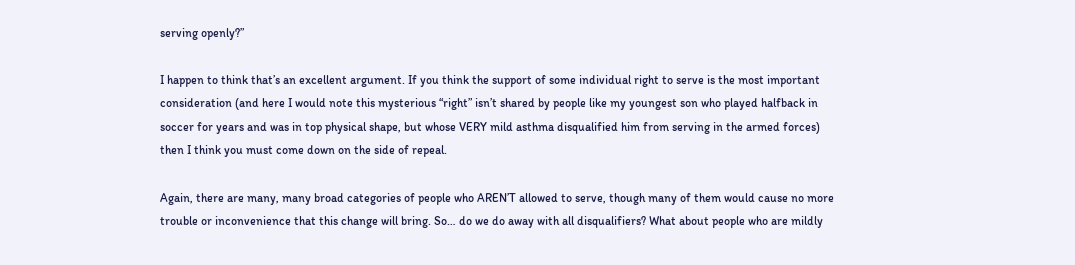serving openly?”

I happen to think that’s an excellent argument. If you think the support of some individual right to serve is the most important consideration (and here I would note this mysterious “right” isn’t shared by people like my youngest son who played halfback in soccer for years and was in top physical shape, but whose VERY mild asthma disqualified him from serving in the armed forces) then I think you must come down on the side of repeal.

Again, there are many, many broad categories of people who AREN’T allowed to serve, though many of them would cause no more trouble or inconvenience that this change will bring. So… do we do away with all disqualifiers? What about people who are mildly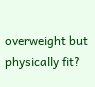overweight but physically fit?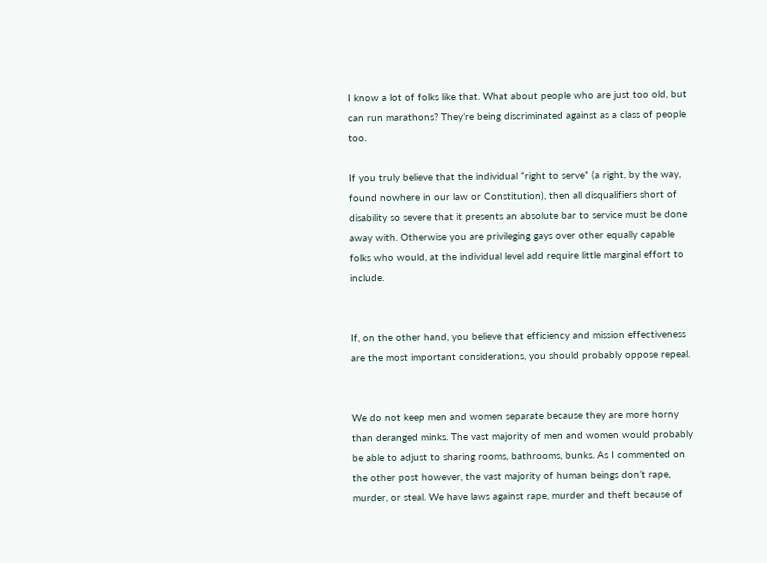I know a lot of folks like that. What about people who are just too old, but can run marathons? They’re being discriminated against as a class of people too.

If you truly believe that the individual “right to serve” (a right, by the way, found nowhere in our law or Constitution), then all disqualifiers short of disability so severe that it presents an absolute bar to service must be done away with. Otherwise you are privileging gays over other equally capable folks who would, at the individual level add require little marginal effort to include.


If, on the other hand, you believe that efficiency and mission effectiveness are the most important considerations, you should probably oppose repeal.


We do not keep men and women separate because they are more horny than deranged minks. The vast majority of men and women would probably be able to adjust to sharing rooms, bathrooms, bunks. As I commented on the other post however, the vast majority of human beings don’t rape, murder, or steal. We have laws against rape, murder and theft because of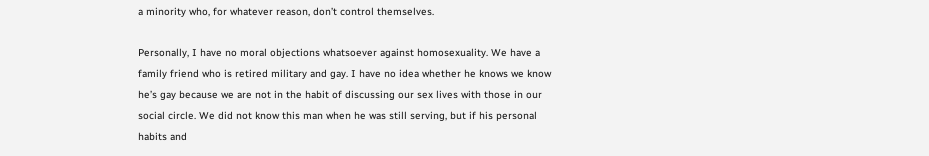a minority who, for whatever reason, don’t control themselves.

Personally, I have no moral objections whatsoever against homosexuality. We have a family friend who is retired military and gay. I have no idea whether he knows we know he’s gay because we are not in the habit of discussing our sex lives with those in our social circle. We did not know this man when he was still serving, but if his personal habits and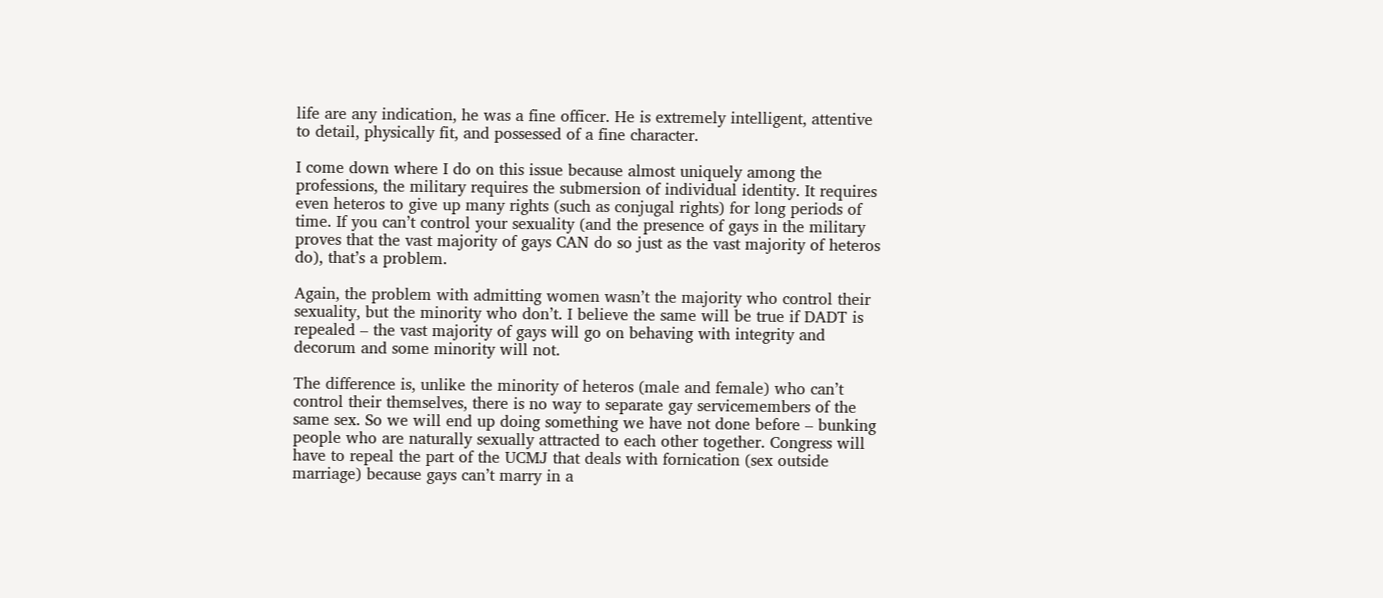life are any indication, he was a fine officer. He is extremely intelligent, attentive to detail, physically fit, and possessed of a fine character.

I come down where I do on this issue because almost uniquely among the professions, the military requires the submersion of individual identity. It requires even heteros to give up many rights (such as conjugal rights) for long periods of time. If you can’t control your sexuality (and the presence of gays in the military proves that the vast majority of gays CAN do so just as the vast majority of heteros do), that’s a problem.

Again, the problem with admitting women wasn’t the majority who control their sexuality, but the minority who don’t. I believe the same will be true if DADT is repealed – the vast majority of gays will go on behaving with integrity and decorum and some minority will not.

The difference is, unlike the minority of heteros (male and female) who can’t control their themselves, there is no way to separate gay servicemembers of the same sex. So we will end up doing something we have not done before – bunking people who are naturally sexually attracted to each other together. Congress will have to repeal the part of the UCMJ that deals with fornication (sex outside marriage) because gays can’t marry in a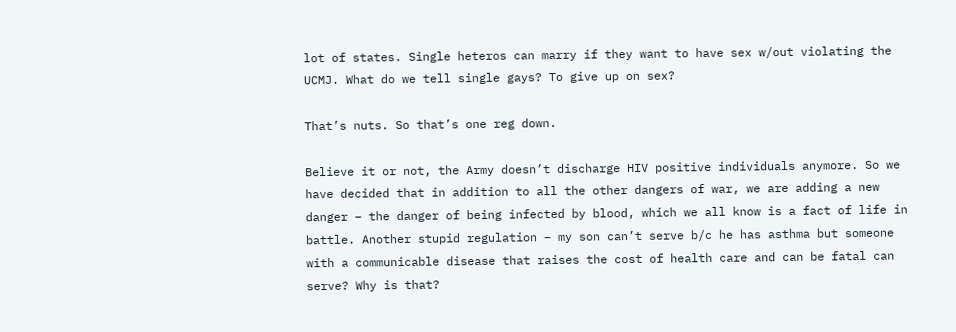lot of states. Single heteros can marry if they want to have sex w/out violating the UCMJ. What do we tell single gays? To give up on sex?

That’s nuts. So that’s one reg down.

Believe it or not, the Army doesn’t discharge HIV positive individuals anymore. So we have decided that in addition to all the other dangers of war, we are adding a new danger – the danger of being infected by blood, which we all know is a fact of life in battle. Another stupid regulation – my son can’t serve b/c he has asthma but someone with a communicable disease that raises the cost of health care and can be fatal can serve? Why is that?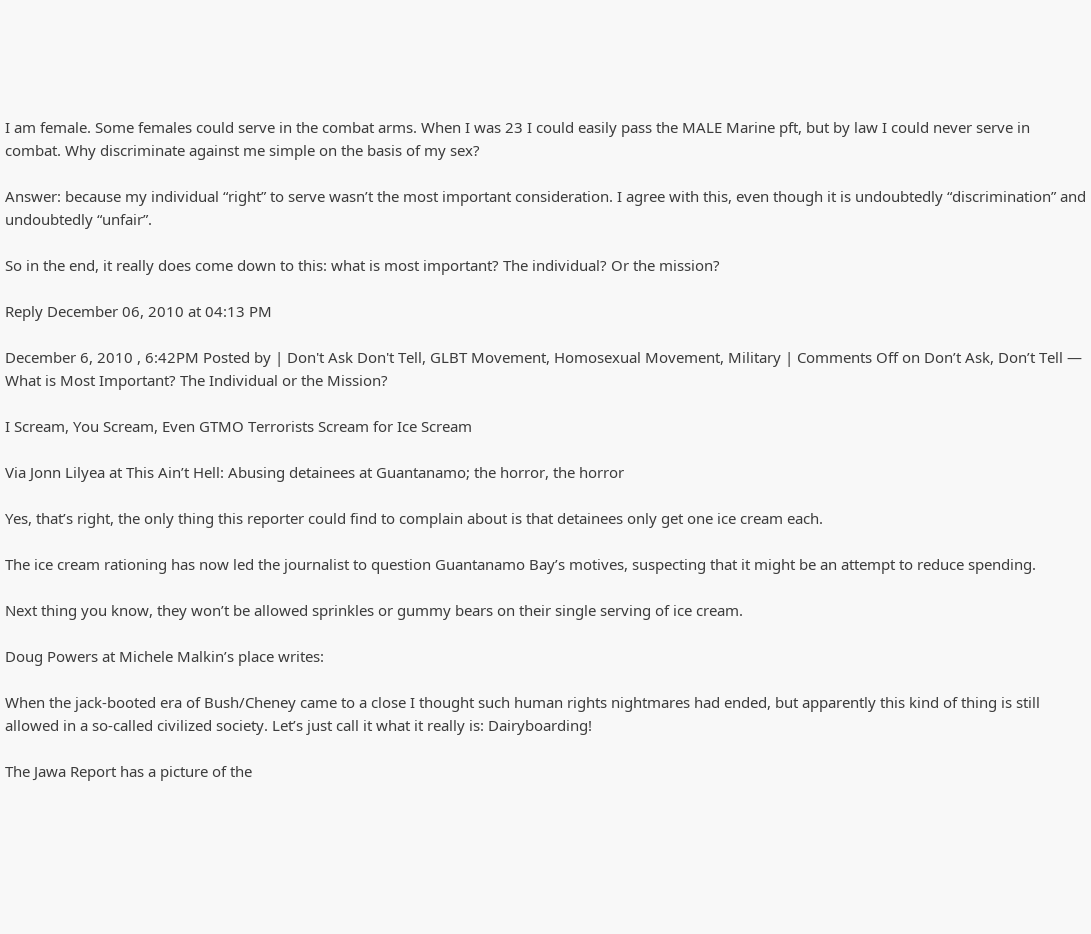I am female. Some females could serve in the combat arms. When I was 23 I could easily pass the MALE Marine pft, but by law I could never serve in combat. Why discriminate against me simple on the basis of my sex?

Answer: because my individual “right” to serve wasn’t the most important consideration. I agree with this, even though it is undoubtedly “discrimination” and undoubtedly “unfair”.

So in the end, it really does come down to this: what is most important? The individual? Or the mission?

Reply December 06, 2010 at 04:13 PM

December 6, 2010 , 6:42PM Posted by | Don't Ask Don't Tell, GLBT Movement, Homosexual Movement, Military | Comments Off on Don’t Ask, Don’t Tell — What is Most Important? The Individual or the Mission?

I Scream, You Scream, Even GTMO Terrorists Scream for Ice Scream

Via Jonn Lilyea at This Ain’t Hell: Abusing detainees at Guantanamo; the horror, the horror

Yes, that’s right, the only thing this reporter could find to complain about is that detainees only get one ice cream each.

The ice cream rationing has now led the journalist to question Guantanamo Bay’s motives, suspecting that it might be an attempt to reduce spending.

Next thing you know, they won’t be allowed sprinkles or gummy bears on their single serving of ice cream.

Doug Powers at Michele Malkin’s place writes:

When the jack-booted era of Bush/Cheney came to a close I thought such human rights nightmares had ended, but apparently this kind of thing is still allowed in a so-called civilized society. Let’s just call it what it really is: Dairyboarding!

The Jawa Report has a picture of the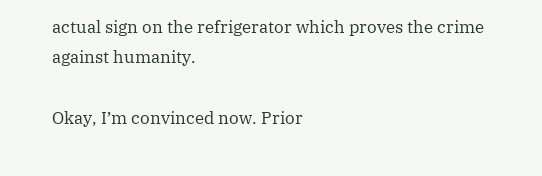actual sign on the refrigerator which proves the crime against humanity.

Okay, I’m convinced now. Prior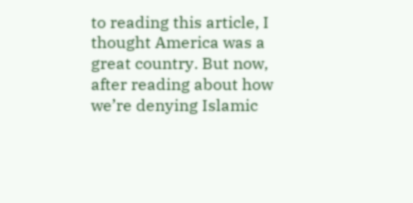to reading this article, I thought America was a great country. But now, after reading about how we’re denying Islamic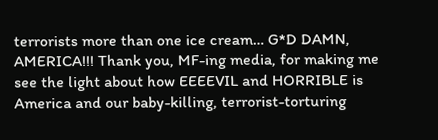terrorists more than one ice cream… G*D DAMN, AMERICA!!! Thank you, MF-ing media, for making me see the light about how EEEEVIL and HORRIBLE is America and our baby-killing, terrorist-torturing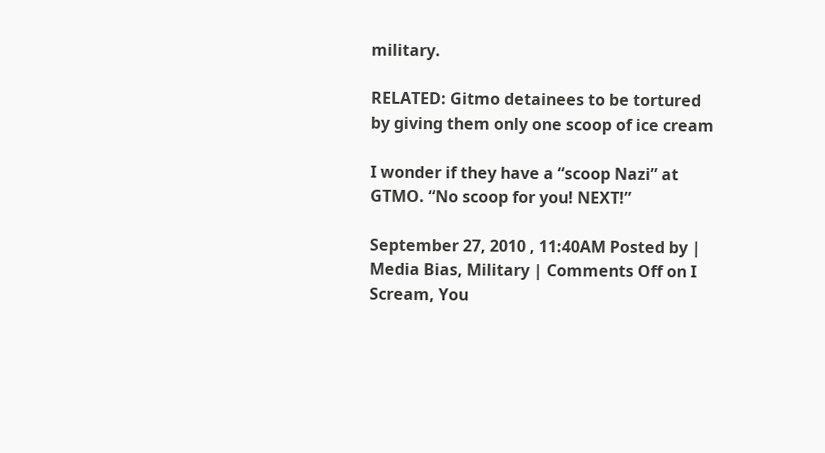military.

RELATED: Gitmo detainees to be tortured by giving them only one scoop of ice cream

I wonder if they have a “scoop Nazi” at GTMO. “No scoop for you! NEXT!”

September 27, 2010 , 11:40AM Posted by | Media Bias, Military | Comments Off on I Scream, You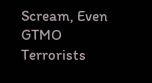Scream, Even GTMO Terrorists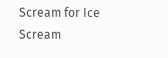Scream for Ice Scream